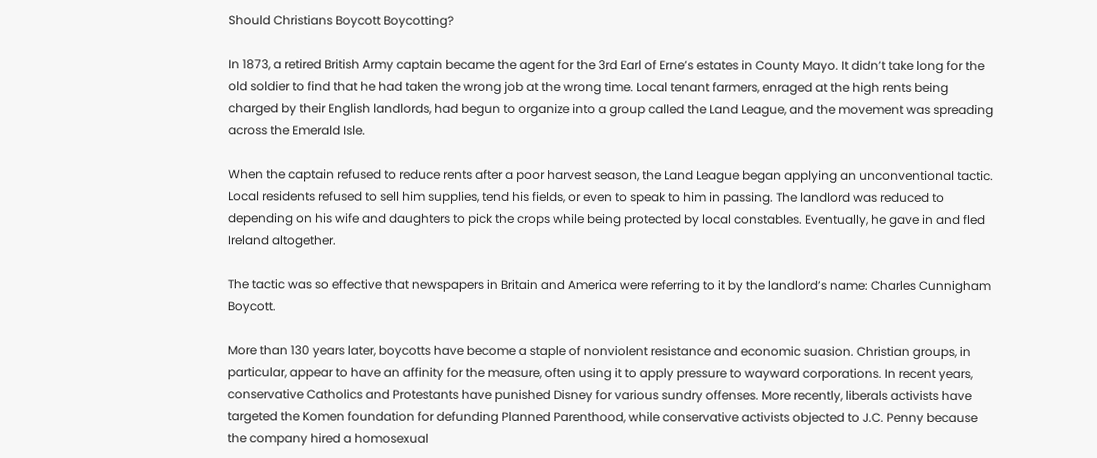Should Christians Boycott Boycotting?

In 1873, a retired British Army captain became the agent for the 3rd Earl of Erne’s estates in County Mayo. It didn’t take long for the old soldier to find that he had taken the wrong job at the wrong time. Local tenant farmers, enraged at the high rents being charged by their English landlords, had begun to organize into a group called the Land League, and the movement was spreading across the Emerald Isle.

When the captain refused to reduce rents after a poor harvest season, the Land League began applying an unconventional tactic. Local residents refused to sell him supplies, tend his fields, or even to speak to him in passing. The landlord was reduced to depending on his wife and daughters to pick the crops while being protected by local constables. Eventually, he gave in and fled Ireland altogether.

The tactic was so effective that newspapers in Britain and America were referring to it by the landlord’s name: Charles Cunnigham Boycott.

More than 130 years later, boycotts have become a staple of nonviolent resistance and economic suasion. Christian groups, in particular, appear to have an affinity for the measure, often using it to apply pressure to wayward corporations. In recent years, conservative Catholics and Protestants have punished Disney for various sundry offenses. More recently, liberals activists have targeted the Komen foundation for defunding Planned Parenthood, while conservative activists objected to J.C. Penny because the company hired a homosexual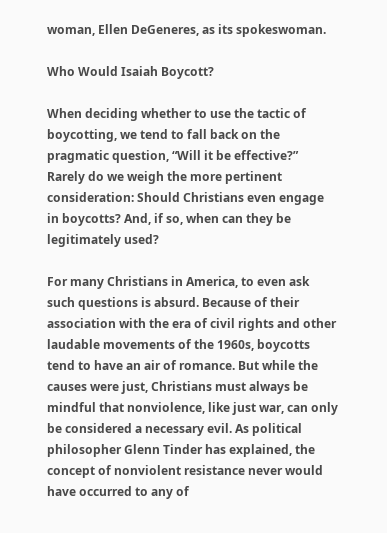woman, Ellen DeGeneres, as its spokeswoman.

Who Would Isaiah Boycott?

When deciding whether to use the tactic of boycotting, we tend to fall back on the pragmatic question, “Will it be effective?” Rarely do we weigh the more pertinent consideration: Should Christians even engage in boycotts? And, if so, when can they be legitimately used?

For many Christians in America, to even ask such questions is absurd. Because of their association with the era of civil rights and other laudable movements of the 1960s, boycotts tend to have an air of romance. But while the causes were just, Christians must always be mindful that nonviolence, like just war, can only be considered a necessary evil. As political philosopher Glenn Tinder has explained, the concept of nonviolent resistance never would have occurred to any of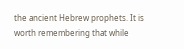the ancient Hebrew prophets. It is worth remembering that while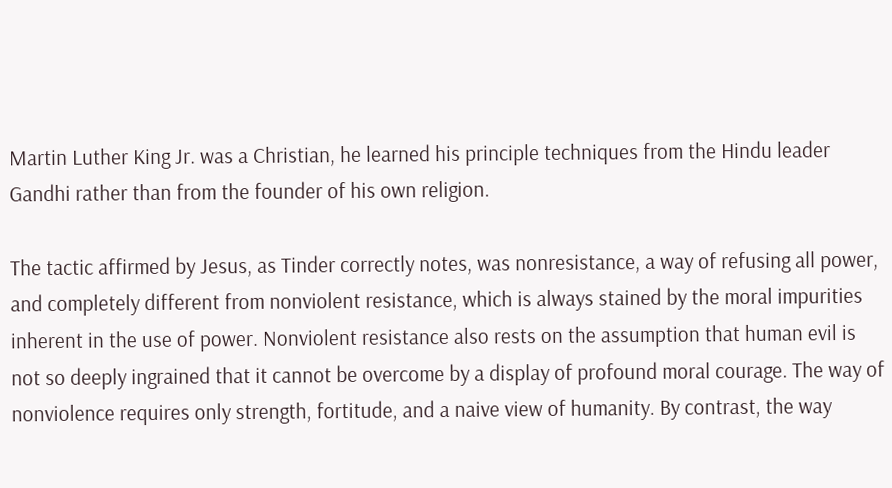Martin Luther King Jr. was a Christian, he learned his principle techniques from the Hindu leader Gandhi rather than from the founder of his own religion.

The tactic affirmed by Jesus, as Tinder correctly notes, was nonresistance, a way of refusing all power, and completely different from nonviolent resistance, which is always stained by the moral impurities inherent in the use of power. Nonviolent resistance also rests on the assumption that human evil is not so deeply ingrained that it cannot be overcome by a display of profound moral courage. The way of nonviolence requires only strength, fortitude, and a naive view of humanity. By contrast, the way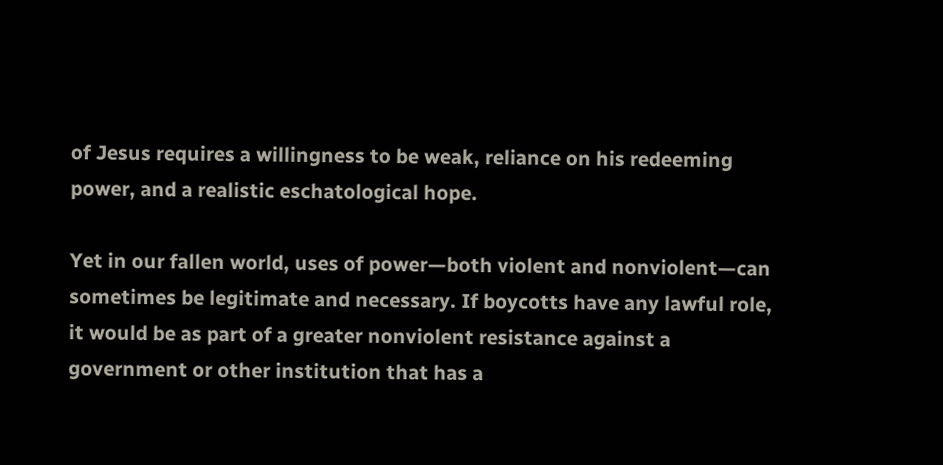of Jesus requires a willingness to be weak, reliance on his redeeming power, and a realistic eschatological hope.

Yet in our fallen world, uses of power—both violent and nonviolent—can sometimes be legitimate and necessary. If boycotts have any lawful role, it would be as part of a greater nonviolent resistance against a government or other institution that has a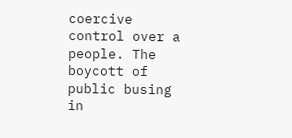coercive control over a people. The boycott of public busing in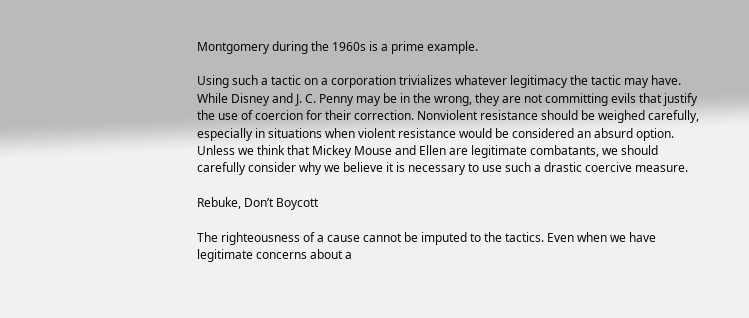Montgomery during the 1960s is a prime example.

Using such a tactic on a corporation trivializes whatever legitimacy the tactic may have. While Disney and J. C. Penny may be in the wrong, they are not committing evils that justify the use of coercion for their correction. Nonviolent resistance should be weighed carefully, especially in situations when violent resistance would be considered an absurd option. Unless we think that Mickey Mouse and Ellen are legitimate combatants, we should carefully consider why we believe it is necessary to use such a drastic coercive measure.

Rebuke, Don’t Boycott

The righteousness of a cause cannot be imputed to the tactics. Even when we have legitimate concerns about a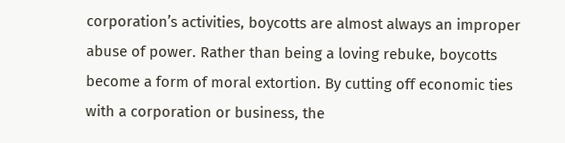corporation’s activities, boycotts are almost always an improper abuse of power. Rather than being a loving rebuke, boycotts become a form of moral extortion. By cutting off economic ties with a corporation or business, the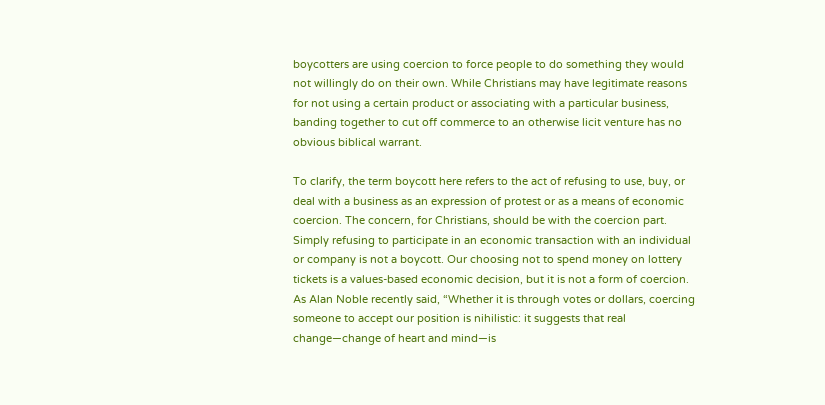boycotters are using coercion to force people to do something they would not willingly do on their own. While Christians may have legitimate reasons for not using a certain product or associating with a particular business, banding together to cut off commerce to an otherwise licit venture has no obvious biblical warrant.

To clarify, the term boycott here refers to the act of refusing to use, buy, or deal with a business as an expression of protest or as a means of economic coercion. The concern, for Christians, should be with the coercion part. Simply refusing to participate in an economic transaction with an individual or company is not a boycott. Our choosing not to spend money on lottery tickets is a values-based economic decision, but it is not a form of coercion. As Alan Noble recently said, “Whether it is through votes or dollars, coercing someone to accept our position is nihilistic: it suggests that real change—change of heart and mind—is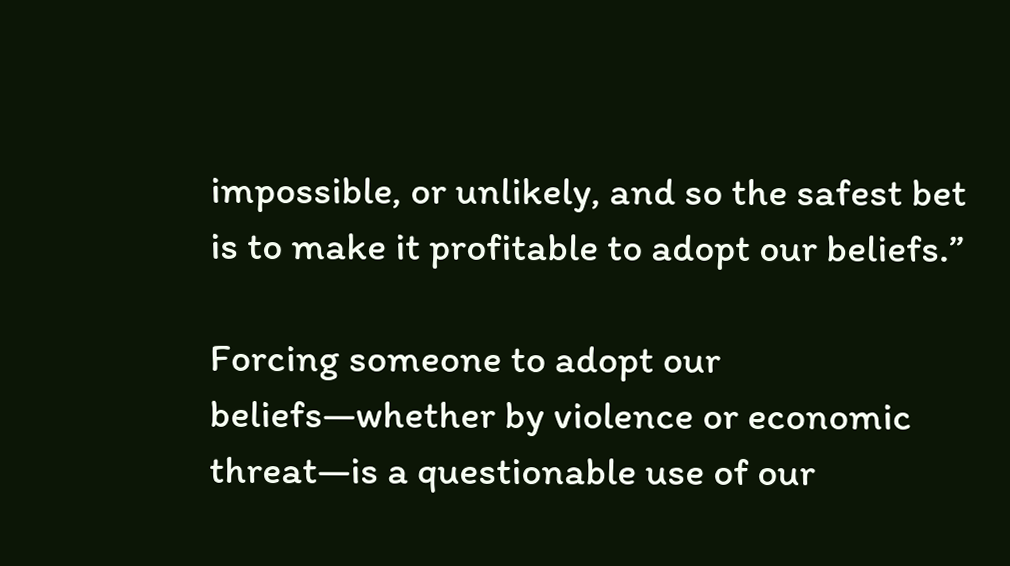impossible, or unlikely, and so the safest bet is to make it profitable to adopt our beliefs.”

Forcing someone to adopt our beliefs—whether by violence or economic threat—is a questionable use of our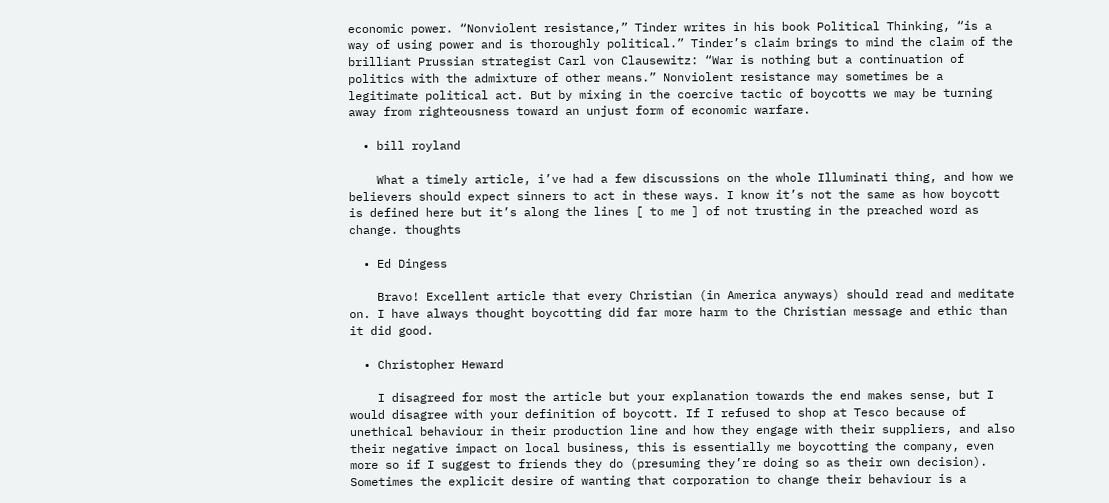economic power. “Nonviolent resistance,” Tinder writes in his book Political Thinking, “is a way of using power and is thoroughly political.” Tinder’s claim brings to mind the claim of the brilliant Prussian strategist Carl von Clausewitz: “War is nothing but a continuation of politics with the admixture of other means.” Nonviolent resistance may sometimes be a legitimate political act. But by mixing in the coercive tactic of boycotts we may be turning away from righteousness toward an unjust form of economic warfare.

  • bill royland

    What a timely article, i’ve had a few discussions on the whole Illuminati thing, and how we believers should expect sinners to act in these ways. I know it’s not the same as how boycott is defined here but it’s along the lines [ to me ] of not trusting in the preached word as change. thoughts

  • Ed Dingess

    Bravo! Excellent article that every Christian (in America anyways) should read and meditate on. I have always thought boycotting did far more harm to the Christian message and ethic than it did good.

  • Christopher Heward

    I disagreed for most the article but your explanation towards the end makes sense, but I would disagree with your definition of boycott. If I refused to shop at Tesco because of unethical behaviour in their production line and how they engage with their suppliers, and also their negative impact on local business, this is essentially me boycotting the company, even more so if I suggest to friends they do (presuming they’re doing so as their own decision). Sometimes the explicit desire of wanting that corporation to change their behaviour is a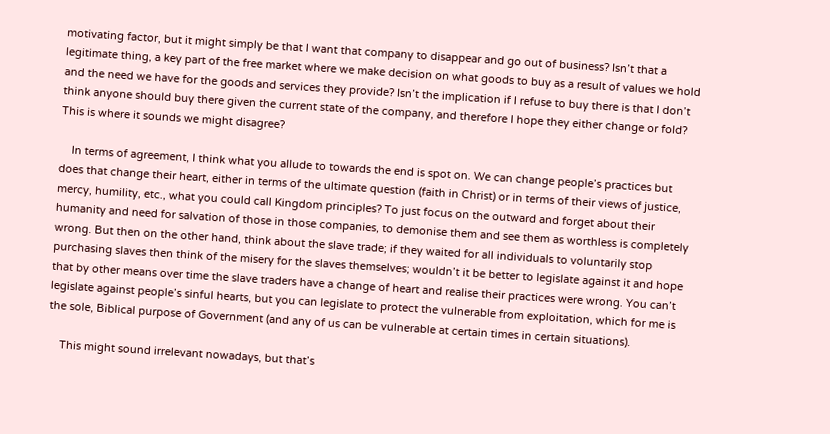motivating factor, but it might simply be that I want that company to disappear and go out of business? Isn’t that a legitimate thing, a key part of the free market where we make decision on what goods to buy as a result of values we hold and the need we have for the goods and services they provide? Isn’t the implication if I refuse to buy there is that I don’t think anyone should buy there given the current state of the company, and therefore I hope they either change or fold? This is where it sounds we might disagree?

    In terms of agreement, I think what you allude to towards the end is spot on. We can change people’s practices but does that change their heart, either in terms of the ultimate question (faith in Christ) or in terms of their views of justice, mercy, humility, etc., what you could call Kingdom principles? To just focus on the outward and forget about their humanity and need for salvation of those in those companies, to demonise them and see them as worthless is completely wrong. But then on the other hand, think about the slave trade; if they waited for all individuals to voluntarily stop purchasing slaves then think of the misery for the slaves themselves; wouldn’t it be better to legislate against it and hope that by other means over time the slave traders have a change of heart and realise their practices were wrong. You can’t legislate against people’s sinful hearts, but you can legislate to protect the vulnerable from exploitation, which for me is the sole, Biblical purpose of Government (and any of us can be vulnerable at certain times in certain situations).

    This might sound irrelevant nowadays, but that’s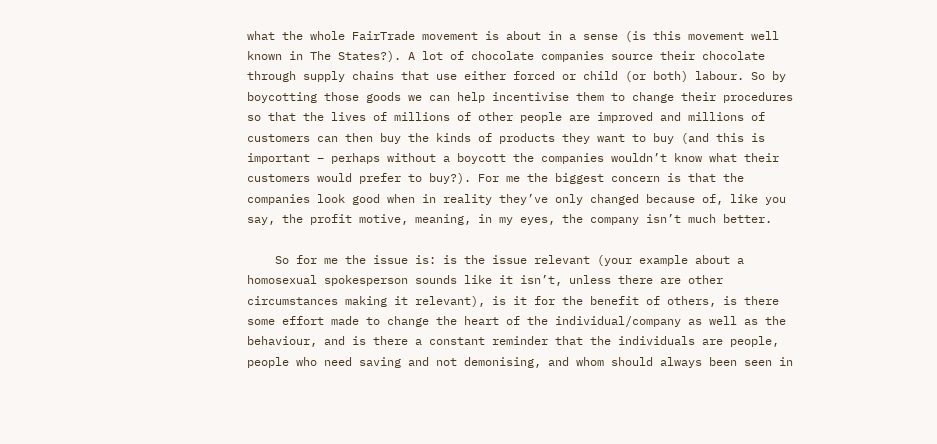what the whole FairTrade movement is about in a sense (is this movement well known in The States?). A lot of chocolate companies source their chocolate through supply chains that use either forced or child (or both) labour. So by boycotting those goods we can help incentivise them to change their procedures so that the lives of millions of other people are improved and millions of customers can then buy the kinds of products they want to buy (and this is important – perhaps without a boycott the companies wouldn’t know what their customers would prefer to buy?). For me the biggest concern is that the companies look good when in reality they’ve only changed because of, like you say, the profit motive, meaning, in my eyes, the company isn’t much better.

    So for me the issue is: is the issue relevant (your example about a homosexual spokesperson sounds like it isn’t, unless there are other circumstances making it relevant), is it for the benefit of others, is there some effort made to change the heart of the individual/company as well as the behaviour, and is there a constant reminder that the individuals are people, people who need saving and not demonising, and whom should always been seen in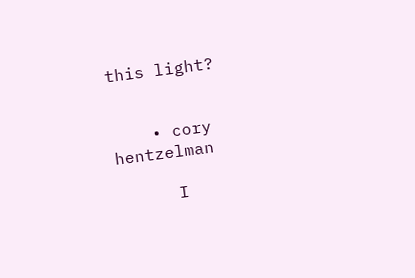this light?


    • cory hentzelman

      I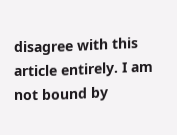disagree with this article entirely. I am not bound by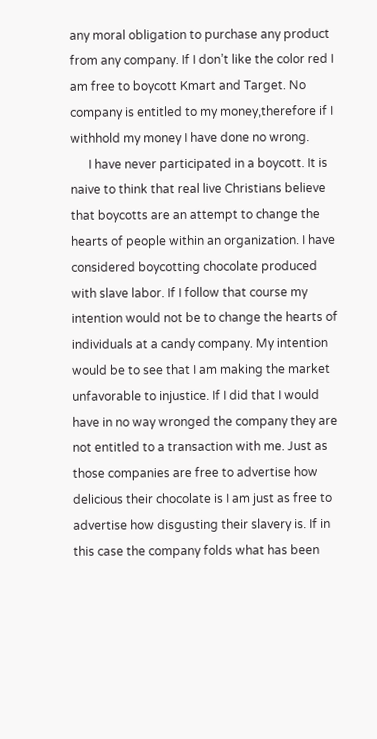any moral obligation to purchase any product from any company. If I don’t like the color red I am free to boycott Kmart and Target. No company is entitled to my money,therefore if I withhold my money I have done no wrong.
      I have never participated in a boycott. It is naive to think that real live Christians believe that boycotts are an attempt to change the hearts of people within an organization. I have considered boycotting chocolate produced with slave labor. If I follow that course my intention would not be to change the hearts of individuals at a candy company. My intention would be to see that I am making the market unfavorable to injustice. If I did that I would have in no way wronged the company they are not entitled to a transaction with me. Just as those companies are free to advertise how delicious their chocolate is I am just as free to advertise how disgusting their slavery is. If in this case the company folds what has been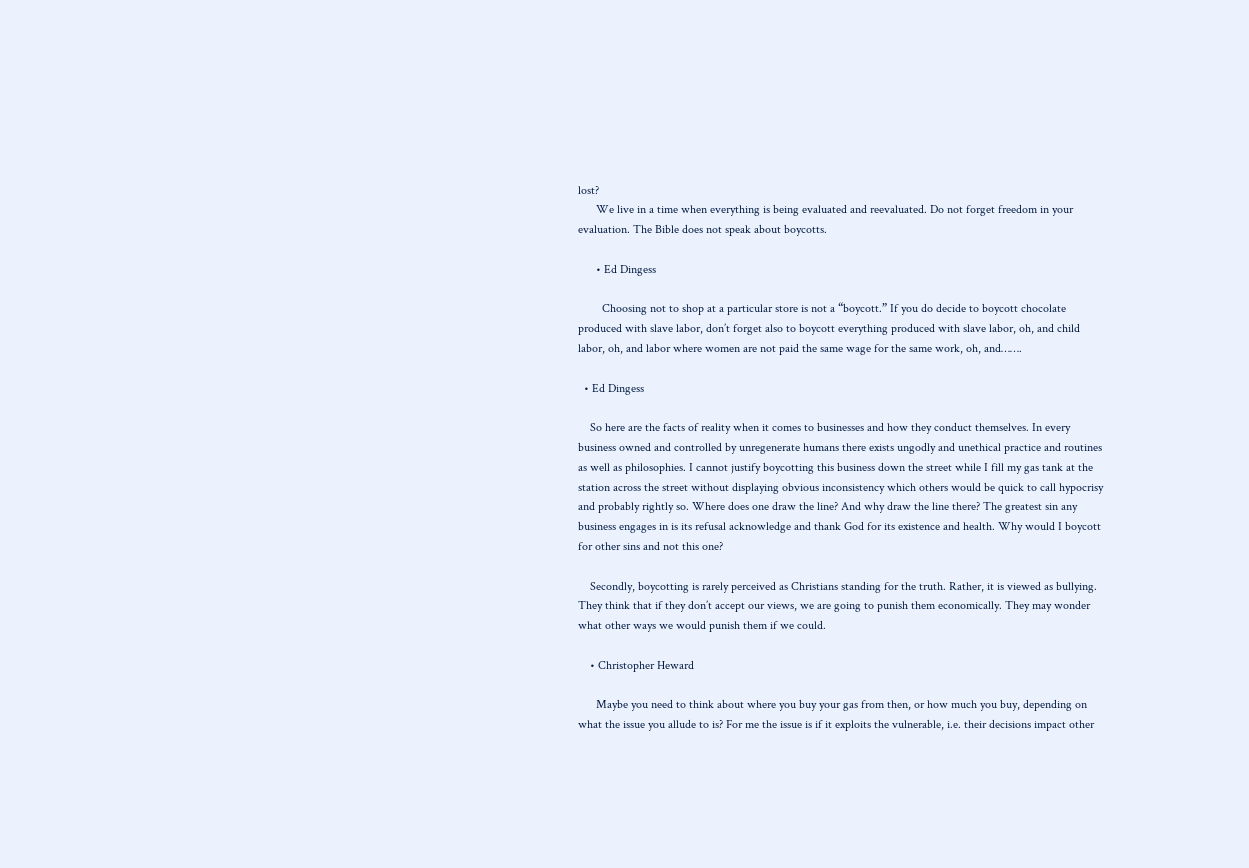lost?
      We live in a time when everything is being evaluated and reevaluated. Do not forget freedom in your evaluation. The Bible does not speak about boycotts.

      • Ed Dingess

        Choosing not to shop at a particular store is not a “boycott.” If you do decide to boycott chocolate produced with slave labor, don’t forget also to boycott everything produced with slave labor, oh, and child labor, oh, and labor where women are not paid the same wage for the same work, oh, and…….

  • Ed Dingess

    So here are the facts of reality when it comes to businesses and how they conduct themselves. In every business owned and controlled by unregenerate humans there exists ungodly and unethical practice and routines as well as philosophies. I cannot justify boycotting this business down the street while I fill my gas tank at the station across the street without displaying obvious inconsistency which others would be quick to call hypocrisy and probably rightly so. Where does one draw the line? And why draw the line there? The greatest sin any business engages in is its refusal acknowledge and thank God for its existence and health. Why would I boycott for other sins and not this one?

    Secondly, boycotting is rarely perceived as Christians standing for the truth. Rather, it is viewed as bullying. They think that if they don’t accept our views, we are going to punish them economically. They may wonder what other ways we would punish them if we could.

    • Christopher Heward

      Maybe you need to think about where you buy your gas from then, or how much you buy, depending on what the issue you allude to is? For me the issue is if it exploits the vulnerable, i.e. their decisions impact other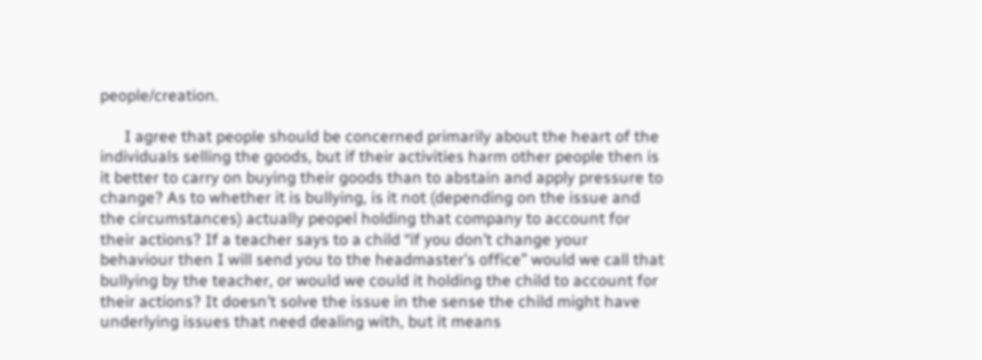people/creation.

      I agree that people should be concerned primarily about the heart of the individuals selling the goods, but if their activities harm other people then is it better to carry on buying their goods than to abstain and apply pressure to change? As to whether it is bullying, is it not (depending on the issue and the circumstances) actually peopel holding that company to account for their actions? If a teacher says to a child “if you don’t change your behaviour then I will send you to the headmaster’s office” would we call that bullying by the teacher, or would we could it holding the child to account for their actions? It doesn’t solve the issue in the sense the child might have underlying issues that need dealing with, but it means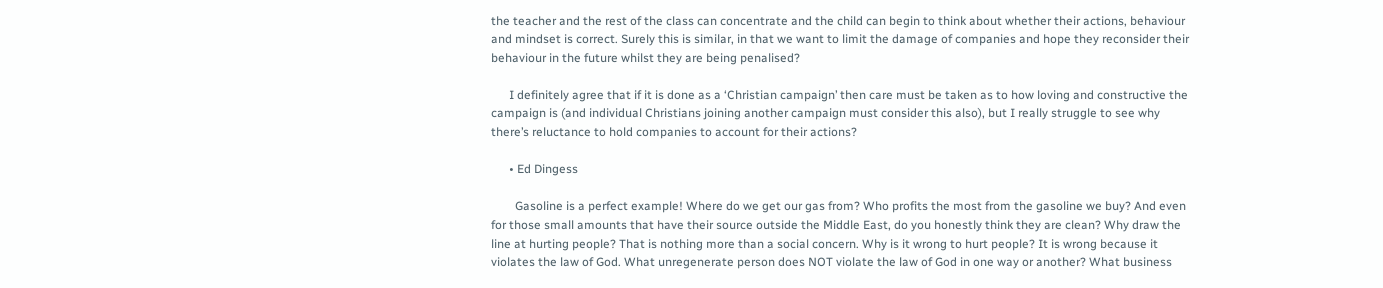the teacher and the rest of the class can concentrate and the child can begin to think about whether their actions, behaviour and mindset is correct. Surely this is similar, in that we want to limit the damage of companies and hope they reconsider their behaviour in the future whilst they are being penalised?

      I definitely agree that if it is done as a ‘Christian campaign’ then care must be taken as to how loving and constructive the campaign is (and individual Christians joining another campaign must consider this also), but I really struggle to see why there’s reluctance to hold companies to account for their actions?

      • Ed Dingess

        Gasoline is a perfect example! Where do we get our gas from? Who profits the most from the gasoline we buy? And even for those small amounts that have their source outside the Middle East, do you honestly think they are clean? Why draw the line at hurting people? That is nothing more than a social concern. Why is it wrong to hurt people? It is wrong because it violates the law of God. What unregenerate person does NOT violate the law of God in one way or another? What business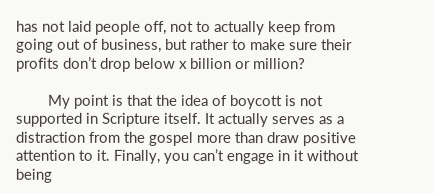has not laid people off, not to actually keep from going out of business, but rather to make sure their profits don’t drop below x billion or million?

        My point is that the idea of boycott is not supported in Scripture itself. It actually serves as a distraction from the gospel more than draw positive attention to it. Finally, you can’t engage in it without being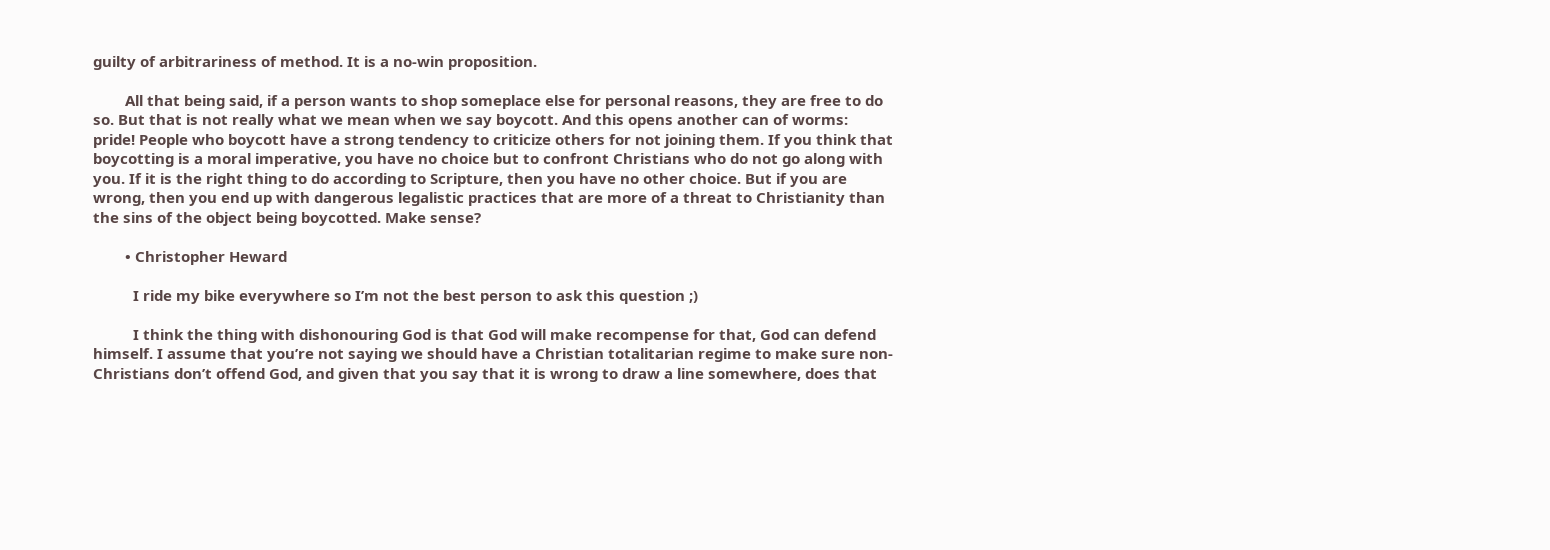guilty of arbitrariness of method. It is a no-win proposition.

        All that being said, if a person wants to shop someplace else for personal reasons, they are free to do so. But that is not really what we mean when we say boycott. And this opens another can of worms: pride! People who boycott have a strong tendency to criticize others for not joining them. If you think that boycotting is a moral imperative, you have no choice but to confront Christians who do not go along with you. If it is the right thing to do according to Scripture, then you have no other choice. But if you are wrong, then you end up with dangerous legalistic practices that are more of a threat to Christianity than the sins of the object being boycotted. Make sense?

        • Christopher Heward

          I ride my bike everywhere so I’m not the best person to ask this question ;)

          I think the thing with dishonouring God is that God will make recompense for that, God can defend himself. I assume that you’re not saying we should have a Christian totalitarian regime to make sure non-Christians don’t offend God, and given that you say that it is wrong to draw a line somewhere, does that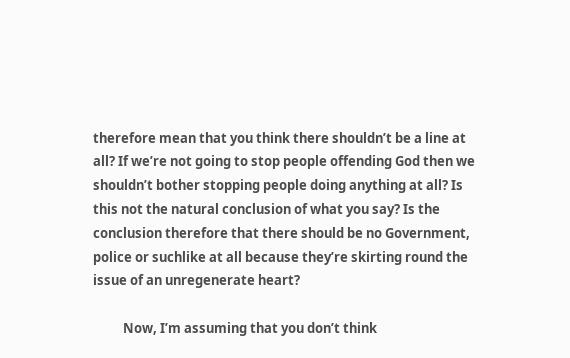therefore mean that you think there shouldn’t be a line at all? If we’re not going to stop people offending God then we shouldn’t bother stopping people doing anything at all? Is this not the natural conclusion of what you say? Is the conclusion therefore that there should be no Government, police or suchlike at all because they’re skirting round the issue of an unregenerate heart?

          Now, I’m assuming that you don’t think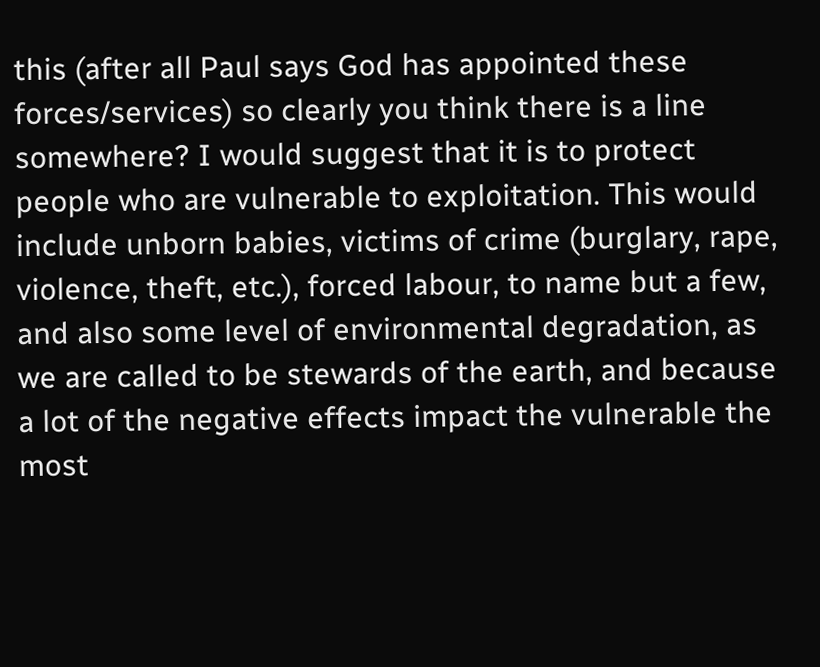this (after all Paul says God has appointed these forces/services) so clearly you think there is a line somewhere? I would suggest that it is to protect people who are vulnerable to exploitation. This would include unborn babies, victims of crime (burglary, rape, violence, theft, etc.), forced labour, to name but a few, and also some level of environmental degradation, as we are called to be stewards of the earth, and because a lot of the negative effects impact the vulnerable the most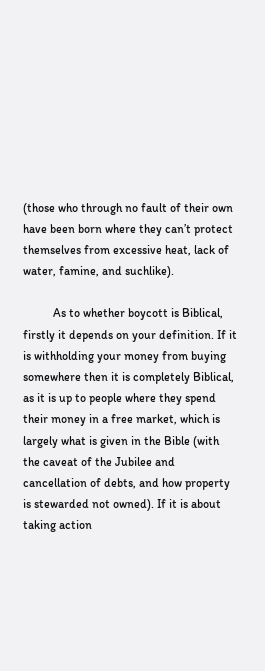(those who through no fault of their own have been born where they can’t protect themselves from excessive heat, lack of water, famine, and suchlike).

          As to whether boycott is Biblical, firstly it depends on your definition. If it is withholding your money from buying somewhere then it is completely Biblical, as it is up to people where they spend their money in a free market, which is largely what is given in the Bible (with the caveat of the Jubilee and cancellation of debts, and how property is stewarded not owned). If it is about taking action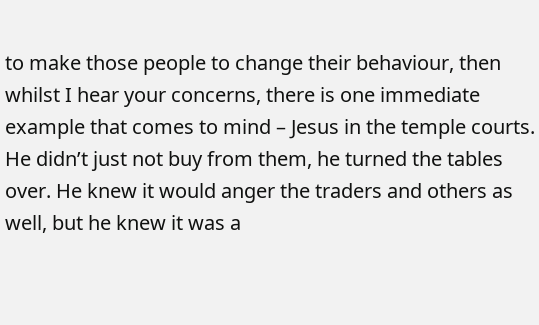to make those people to change their behaviour, then whilst I hear your concerns, there is one immediate example that comes to mind – Jesus in the temple courts. He didn’t just not buy from them, he turned the tables over. He knew it would anger the traders and others as well, but he knew it was a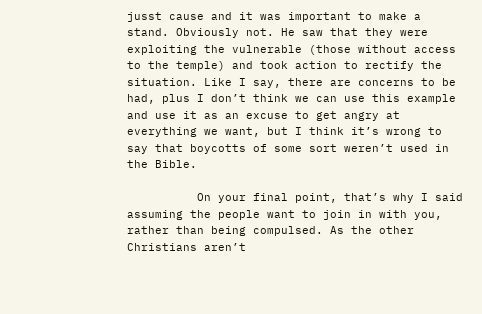jusst cause and it was important to make a stand. Obviously not. He saw that they were exploiting the vulnerable (those without access to the temple) and took action to rectify the situation. Like I say, there are concerns to be had, plus I don’t think we can use this example and use it as an excuse to get angry at everything we want, but I think it’s wrong to say that boycotts of some sort weren’t used in the Bible.

          On your final point, that’s why I said assuming the people want to join in with you, rather than being compulsed. As the other Christians aren’t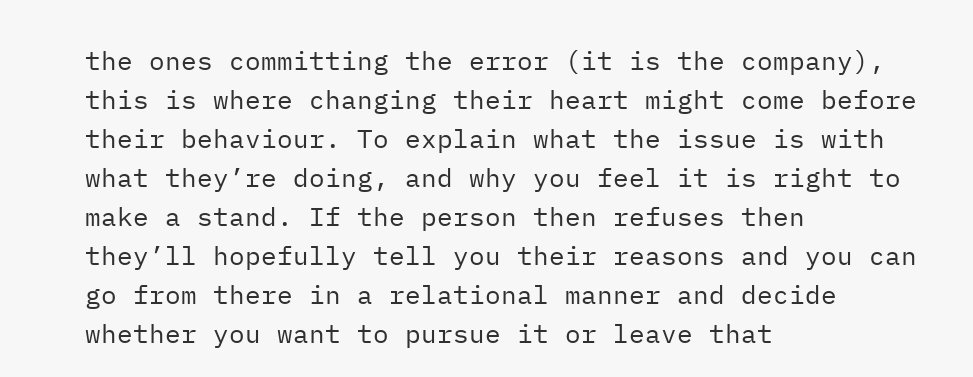the ones committing the error (it is the company), this is where changing their heart might come before their behaviour. To explain what the issue is with what they’re doing, and why you feel it is right to make a stand. If the person then refuses then they’ll hopefully tell you their reasons and you can go from there in a relational manner and decide whether you want to pursue it or leave that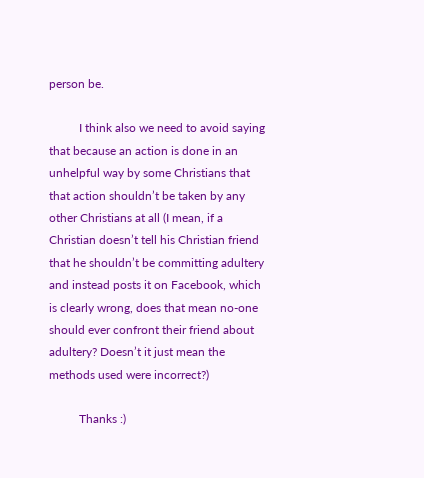person be.

          I think also we need to avoid saying that because an action is done in an unhelpful way by some Christians that that action shouldn’t be taken by any other Christians at all (I mean, if a Christian doesn’t tell his Christian friend that he shouldn’t be committing adultery and instead posts it on Facebook, which is clearly wrong, does that mean no-one should ever confront their friend about adultery? Doesn’t it just mean the methods used were incorrect?)

          Thanks :)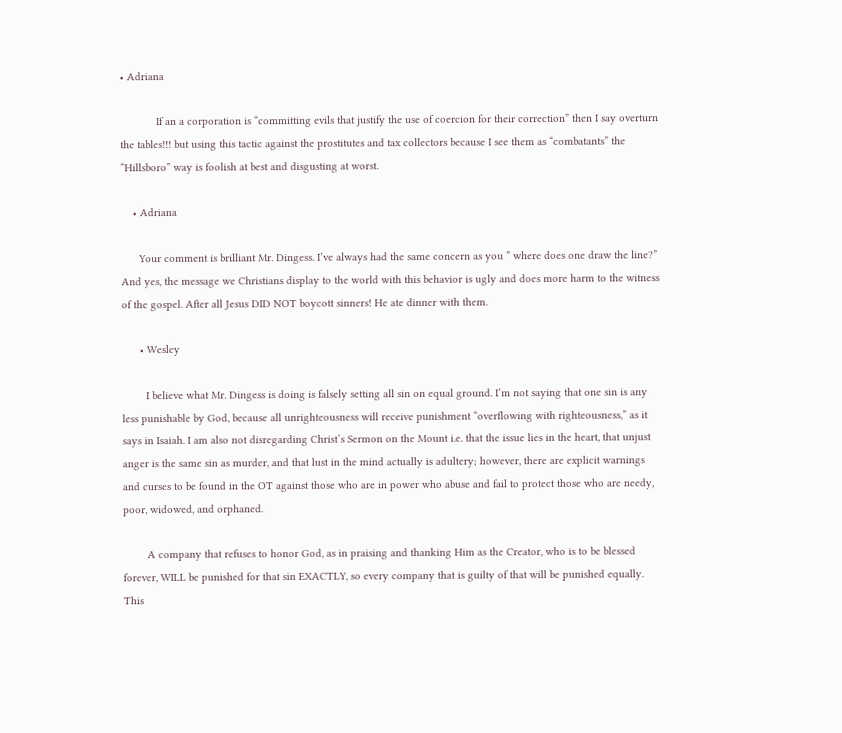• Adriana

            If an a corporation is “committing evils that justify the use of coercion for their correction” then I say overturn the tables!!! but using this tactic against the prostitutes and tax collectors because I see them as “combatants” the “Hillsboro” way is foolish at best and disgusting at worst.

    • Adriana

      Your comment is brilliant Mr. Dingess. I’ve always had the same concern as you ” where does one draw the line?” And yes, the message we Christians display to the world with this behavior is ugly and does more harm to the witness of the gospel. After all Jesus DID NOT boycott sinners! He ate dinner with them.

      • Wesley

        I believe what Mr. Dingess is doing is falsely setting all sin on equal ground. I’m not saying that one sin is any less punishable by God, because all unrighteousness will receive punishment “overflowing with righteousness,” as it says in Isaiah. I am also not disregarding Christ’s Sermon on the Mount i.e. that the issue lies in the heart, that unjust anger is the same sin as murder, and that lust in the mind actually is adultery; however, there are explicit warnings and curses to be found in the OT against those who are in power who abuse and fail to protect those who are needy, poor, widowed, and orphaned.

        A company that refuses to honor God, as in praising and thanking Him as the Creator, who is to be blessed forever, WILL be punished for that sin EXACTLY, so every company that is guilty of that will be punished equally. This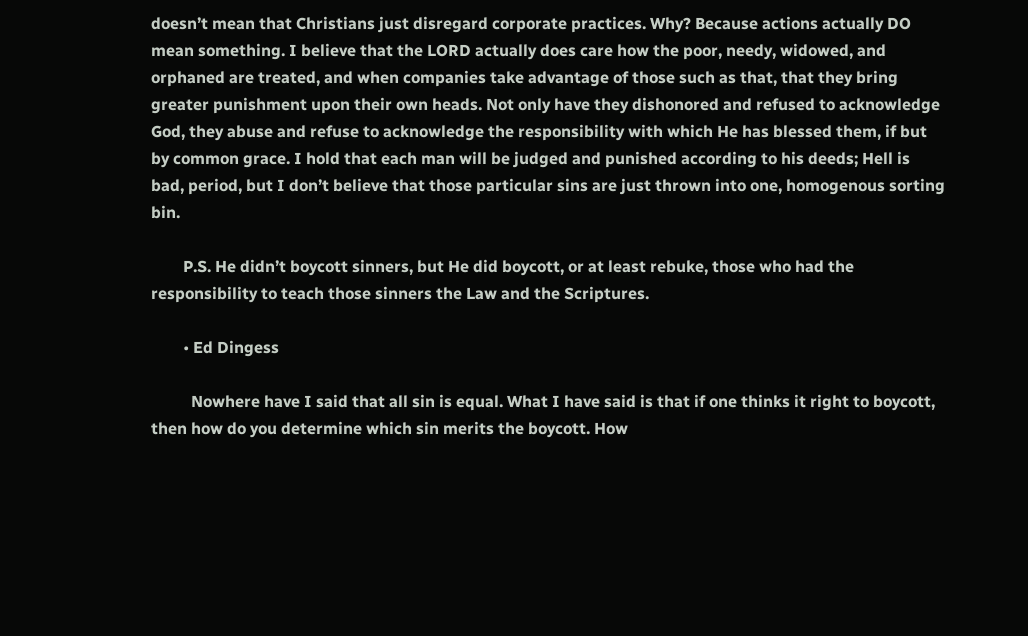doesn’t mean that Christians just disregard corporate practices. Why? Because actions actually DO mean something. I believe that the LORD actually does care how the poor, needy, widowed, and orphaned are treated, and when companies take advantage of those such as that, that they bring greater punishment upon their own heads. Not only have they dishonored and refused to acknowledge God, they abuse and refuse to acknowledge the responsibility with which He has blessed them, if but by common grace. I hold that each man will be judged and punished according to his deeds; Hell is bad, period, but I don’t believe that those particular sins are just thrown into one, homogenous sorting bin.

        P.S. He didn’t boycott sinners, but He did boycott, or at least rebuke, those who had the responsibility to teach those sinners the Law and the Scriptures.

        • Ed Dingess

          Nowhere have I said that all sin is equal. What I have said is that if one thinks it right to boycott, then how do you determine which sin merits the boycott. How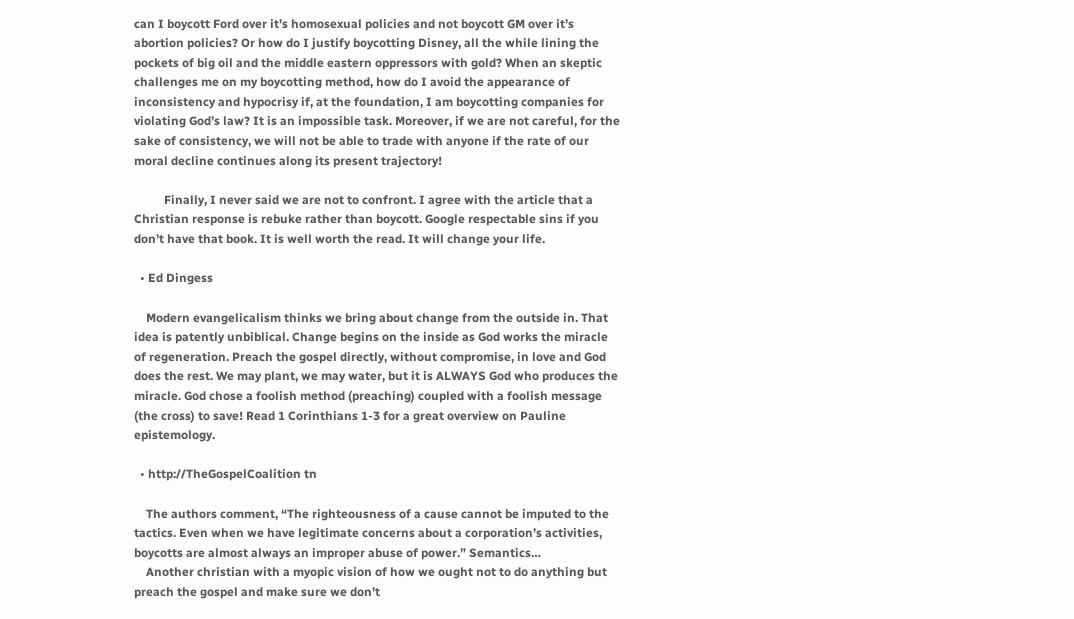can I boycott Ford over it’s homosexual policies and not boycott GM over it’s abortion policies? Or how do I justify boycotting Disney, all the while lining the pockets of big oil and the middle eastern oppressors with gold? When an skeptic challenges me on my boycotting method, how do I avoid the appearance of inconsistency and hypocrisy if, at the foundation, I am boycotting companies for violating God’s law? It is an impossible task. Moreover, if we are not careful, for the sake of consistency, we will not be able to trade with anyone if the rate of our moral decline continues along its present trajectory!

          Finally, I never said we are not to confront. I agree with the article that a Christian response is rebuke rather than boycott. Google respectable sins if you don’t have that book. It is well worth the read. It will change your life.

  • Ed Dingess

    Modern evangelicalism thinks we bring about change from the outside in. That idea is patently unbiblical. Change begins on the inside as God works the miracle of regeneration. Preach the gospel directly, without compromise, in love and God does the rest. We may plant, we may water, but it is ALWAYS God who produces the miracle. God chose a foolish method (preaching) coupled with a foolish message (the cross) to save! Read 1 Corinthians 1-3 for a great overview on Pauline epistemology.

  • http://TheGospelCoalition tn

    The authors comment, “The righteousness of a cause cannot be imputed to the tactics. Even when we have legitimate concerns about a corporation’s activities, boycotts are almost always an improper abuse of power.” Semantics…
    Another christian with a myopic vision of how we ought not to do anything but preach the gospel and make sure we don’t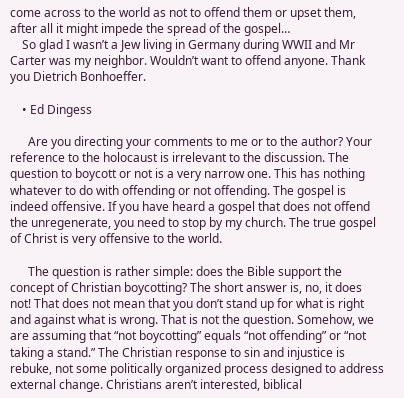come across to the world as not to offend them or upset them, after all it might impede the spread of the gospel…
    So glad I wasn’t a Jew living in Germany during WWII and Mr Carter was my neighbor. Wouldn’t want to offend anyone. Thank you Dietrich Bonhoeffer.

    • Ed Dingess

      Are you directing your comments to me or to the author? Your reference to the holocaust is irrelevant to the discussion. The question to boycott or not is a very narrow one. This has nothing whatever to do with offending or not offending. The gospel is indeed offensive. If you have heard a gospel that does not offend the unregenerate, you need to stop by my church. The true gospel of Christ is very offensive to the world.

      The question is rather simple: does the Bible support the concept of Christian boycotting? The short answer is, no, it does not! That does not mean that you don’t stand up for what is right and against what is wrong. That is not the question. Somehow, we are assuming that “not boycotting” equals “not offending” or “not taking a stand.” The Christian response to sin and injustice is rebuke, not some politically organized process designed to address external change. Christians aren’t interested, biblical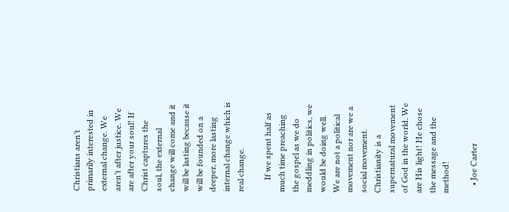Christians aren’t primarily interested in external change. We aren’t after justice. We are after your soul! If Christ captures the soul, the external change will come and it will be lasting because it will be founded on a deeper, more lasting internal change which is real change.

      If we spent half as much time preaching the gospel as we do meddling in politics, we would be doing well. We are not a political movement nor are we a social movement. Christianity is a supernatural movement of God in the world. We are His light! He chose the message and the method!

    • Joe Carter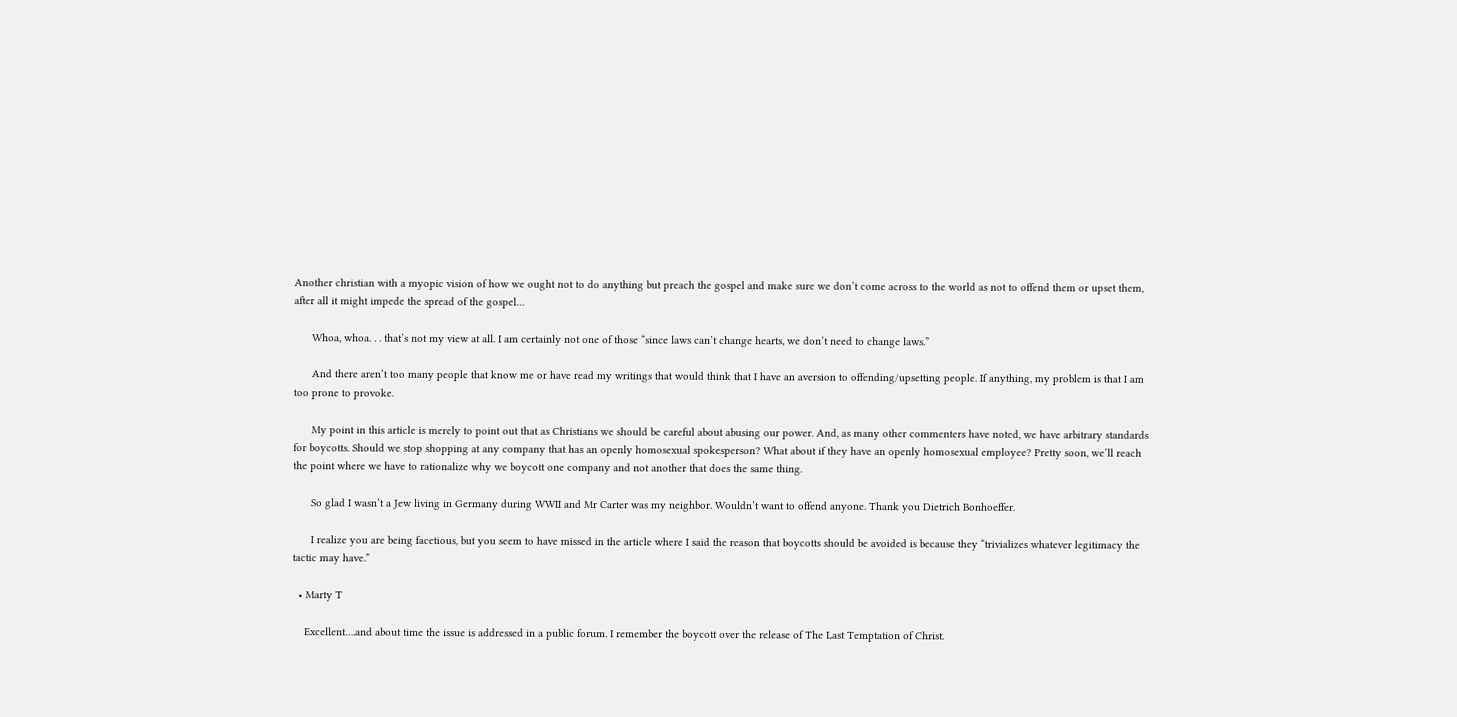Another christian with a myopic vision of how we ought not to do anything but preach the gospel and make sure we don’t come across to the world as not to offend them or upset them, after all it might impede the spread of the gospel…

      Whoa, whoa. . . that’s not my view at all. I am certainly not one of those “since laws can’t change hearts, we don’t need to change laws.”

      And there aren’t too many people that know me or have read my writings that would think that I have an aversion to offending/upsetting people. If anything, my problem is that I am too prone to provoke.

      My point in this article is merely to point out that as Christians we should be careful about abusing our power. And, as many other commenters have noted, we have arbitrary standards for boycotts. Should we stop shopping at any company that has an openly homosexual spokesperson? What about if they have an openly homosexual employee? Pretty soon, we’ll reach the point where we have to rationalize why we boycott one company and not another that does the same thing.

      So glad I wasn’t a Jew living in Germany during WWII and Mr Carter was my neighbor. Wouldn’t want to offend anyone. Thank you Dietrich Bonhoeffer.

      I realize you are being facetious, but you seem to have missed in the article where I said the reason that boycotts should be avoided is because they “trivializes whatever legitimacy the tactic may have.”

  • Marty T

    Excellent….and about time the issue is addressed in a public forum. I remember the boycott over the release of The Last Temptation of Christ.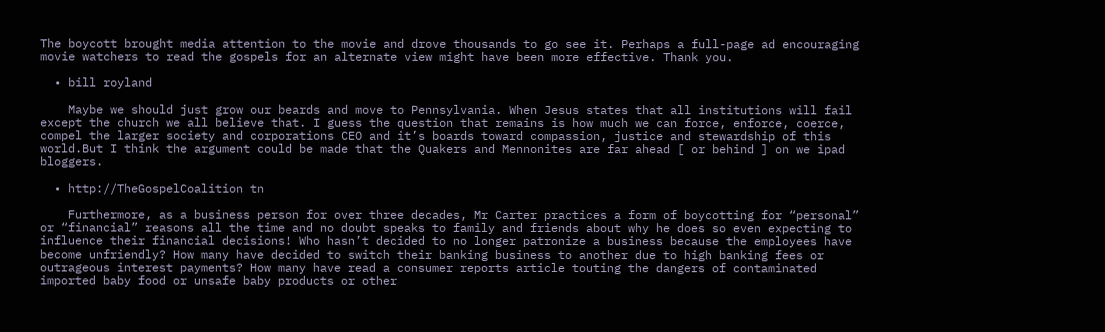The boycott brought media attention to the movie and drove thousands to go see it. Perhaps a full-page ad encouraging movie watchers to read the gospels for an alternate view might have been more effective. Thank you.

  • bill royland

    Maybe we should just grow our beards and move to Pennsylvania. When Jesus states that all institutions will fail except the church we all believe that. I guess the question that remains is how much we can force, enforce, coerce, compel the larger society and corporations CEO and it’s boards toward compassion, justice and stewardship of this world.But I think the argument could be made that the Quakers and Mennonites are far ahead [ or behind ] on we ipad bloggers.

  • http://TheGospelCoalition tn

    Furthermore, as a business person for over three decades, Mr Carter practices a form of boycotting for “personal” or “financial” reasons all the time and no doubt speaks to family and friends about why he does so even expecting to influence their financial decisions! Who hasn’t decided to no longer patronize a business because the employees have become unfriendly? How many have decided to switch their banking business to another due to high banking fees or outrageous interest payments? How many have read a consumer reports article touting the dangers of contaminated imported baby food or unsafe baby products or other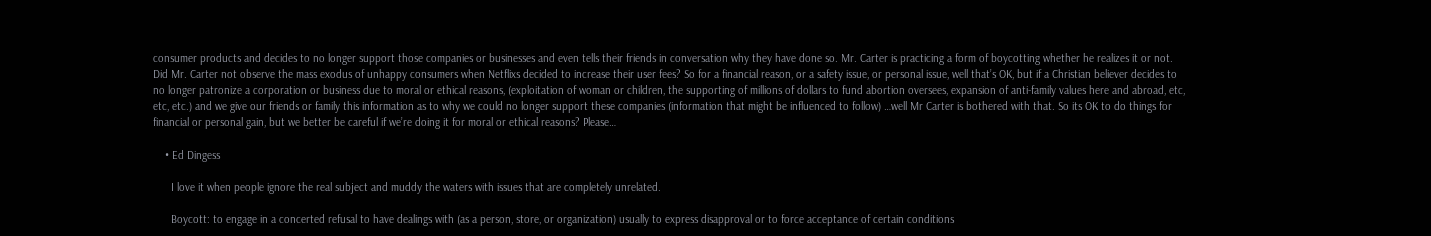consumer products and decides to no longer support those companies or businesses and even tells their friends in conversation why they have done so. Mr. Carter is practicing a form of boycotting whether he realizes it or not. Did Mr. Carter not observe the mass exodus of unhappy consumers when Netflixs decided to increase their user fees? So for a financial reason, or a safety issue, or personal issue, well that’s OK, but if a Christian believer decides to no longer patronize a corporation or business due to moral or ethical reasons, (exploitation of woman or children, the supporting of millions of dollars to fund abortion oversees, expansion of anti-family values here and abroad, etc, etc, etc.) and we give our friends or family this information as to why we could no longer support these companies (information that might be influenced to follow) …well Mr Carter is bothered with that. So its OK to do things for financial or personal gain, but we better be careful if we’re doing it for moral or ethical reasons? Please…

    • Ed Dingess

      I love it when people ignore the real subject and muddy the waters with issues that are completely unrelated.

      Boycott: to engage in a concerted refusal to have dealings with (as a person, store, or organization) usually to express disapproval or to force acceptance of certain conditions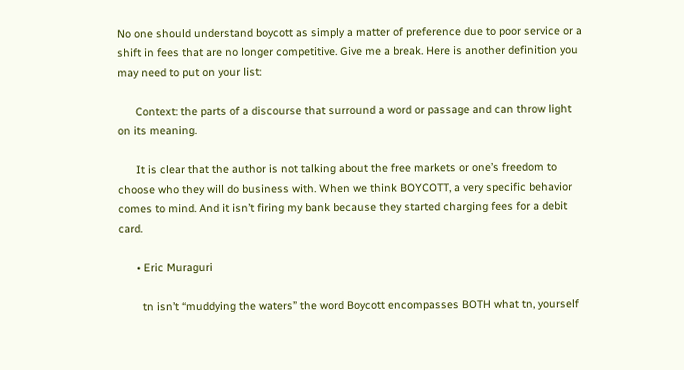No one should understand boycott as simply a matter of preference due to poor service or a shift in fees that are no longer competitive. Give me a break. Here is another definition you may need to put on your list:

      Context: the parts of a discourse that surround a word or passage and can throw light on its meaning.

      It is clear that the author is not talking about the free markets or one’s freedom to choose who they will do business with. When we think BOYCOTT, a very specific behavior comes to mind. And it isn’t firing my bank because they started charging fees for a debit card.

      • Eric Muraguri

        tn isn’t “muddying the waters” the word Boycott encompasses BOTH what tn, yourself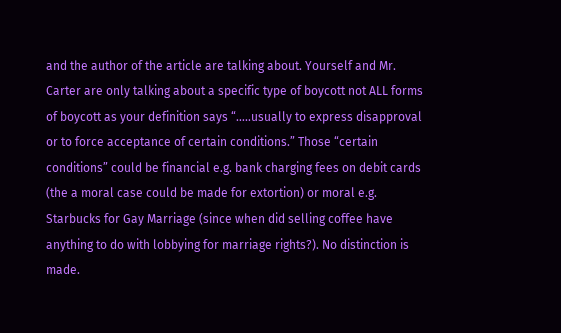and the author of the article are talking about. Yourself and Mr. Carter are only talking about a specific type of boycott not ALL forms of boycott as your definition says “…..usually to express disapproval or to force acceptance of certain conditions.” Those “certain conditions” could be financial e.g. bank charging fees on debit cards (the a moral case could be made for extortion) or moral e.g. Starbucks for Gay Marriage (since when did selling coffee have anything to do with lobbying for marriage rights?). No distinction is made.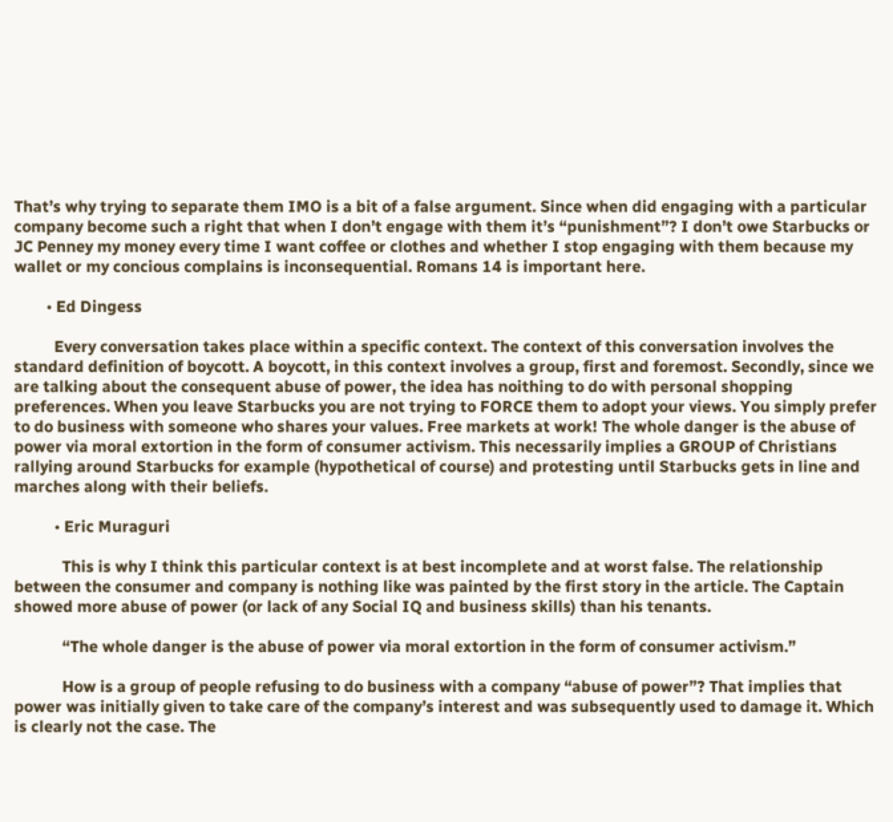That’s why trying to separate them IMO is a bit of a false argument. Since when did engaging with a particular company become such a right that when I don’t engage with them it’s “punishment”? I don’t owe Starbucks or JC Penney my money every time I want coffee or clothes and whether I stop engaging with them because my wallet or my concious complains is inconsequential. Romans 14 is important here.

        • Ed Dingess

          Every conversation takes place within a specific context. The context of this conversation involves the standard definition of boycott. A boycott, in this context involves a group, first and foremost. Secondly, since we are talking about the consequent abuse of power, the idea has noithing to do with personal shopping preferences. When you leave Starbucks you are not trying to FORCE them to adopt your views. You simply prefer to do business with someone who shares your values. Free markets at work! The whole danger is the abuse of power via moral extortion in the form of consumer activism. This necessarily implies a GROUP of Christians rallying around Starbucks for example (hypothetical of course) and protesting until Starbucks gets in line and marches along with their beliefs.

          • Eric Muraguri

            This is why I think this particular context is at best incomplete and at worst false. The relationship between the consumer and company is nothing like was painted by the first story in the article. The Captain showed more abuse of power (or lack of any Social IQ and business skills) than his tenants.

            “The whole danger is the abuse of power via moral extortion in the form of consumer activism.”

            How is a group of people refusing to do business with a company “abuse of power”? That implies that power was initially given to take care of the company’s interest and was subsequently used to damage it. Which is clearly not the case. The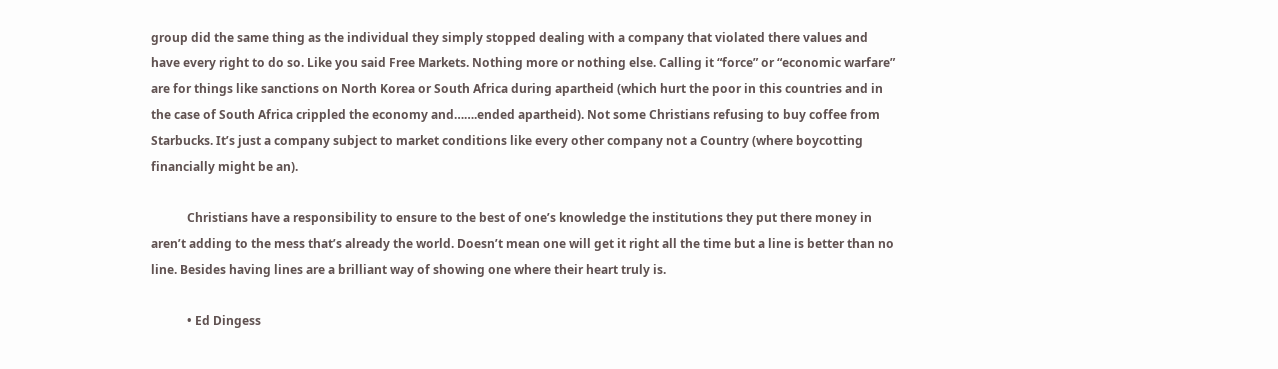group did the same thing as the individual they simply stopped dealing with a company that violated there values and have every right to do so. Like you said Free Markets. Nothing more or nothing else. Calling it “force” or “economic warfare” are for things like sanctions on North Korea or South Africa during apartheid (which hurt the poor in this countries and in the case of South Africa crippled the economy and…….ended apartheid). Not some Christians refusing to buy coffee from Starbucks. It’s just a company subject to market conditions like every other company not a Country (where boycotting financially might be an).

            Christians have a responsibility to ensure to the best of one’s knowledge the institutions they put there money in aren’t adding to the mess that’s already the world. Doesn’t mean one will get it right all the time but a line is better than no line. Besides having lines are a brilliant way of showing one where their heart truly is.

            • Ed Dingess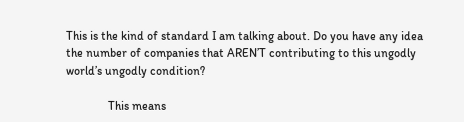This is the kind of standard I am talking about. Do you have any idea the number of companies that AREN’T contributing to this ungodly world’s ungodly condition?

              This means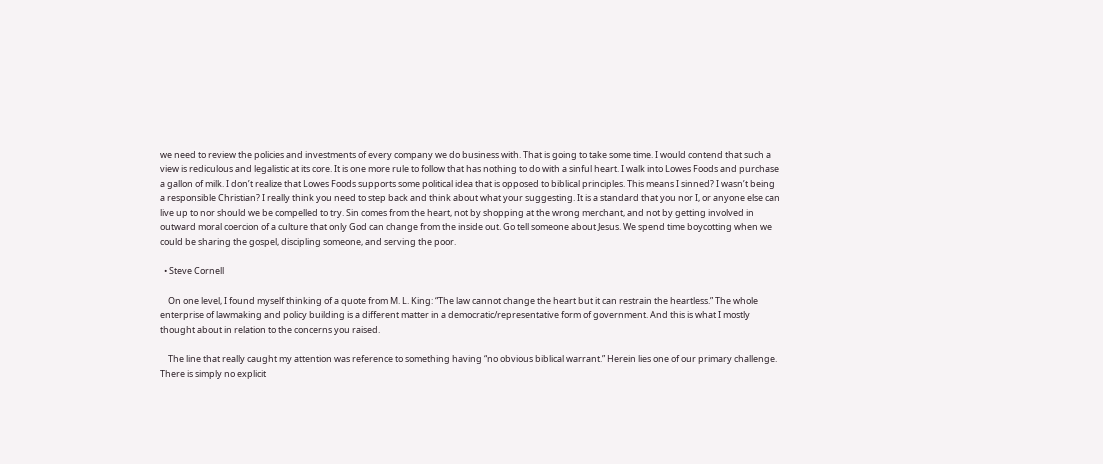we need to review the policies and investments of every company we do business with. That is going to take some time. I would contend that such a view is rediculous and legalistic at its core. It is one more rule to follow that has nothing to do with a sinful heart. I walk into Lowes Foods and purchase a gallon of milk. I don’t realize that Lowes Foods supports some political idea that is opposed to biblical principles. This means I sinned? I wasn’t being a responsible Christian? I really think you need to step back and think about what your suggesting. It is a standard that you nor I, or anyone else can live up to nor should we be compelled to try. Sin comes from the heart, not by shopping at the wrong merchant, and not by getting involved in outward moral coercion of a culture that only God can change from the inside out. Go tell someone about Jesus. We spend time boycotting when we could be sharing the gospel, discipling someone, and serving the poor.

  • Steve Cornell

    On one level, I found myself thinking of a quote from M. L. King: “The law cannot change the heart but it can restrain the heartless.” The whole enterprise of lawmaking and policy building is a different matter in a democratic/representative form of government. And this is what I mostly thought about in relation to the concerns you raised.

    The line that really caught my attention was reference to something having “no obvious biblical warrant.” Herein lies one of our primary challenge. There is simply no explicit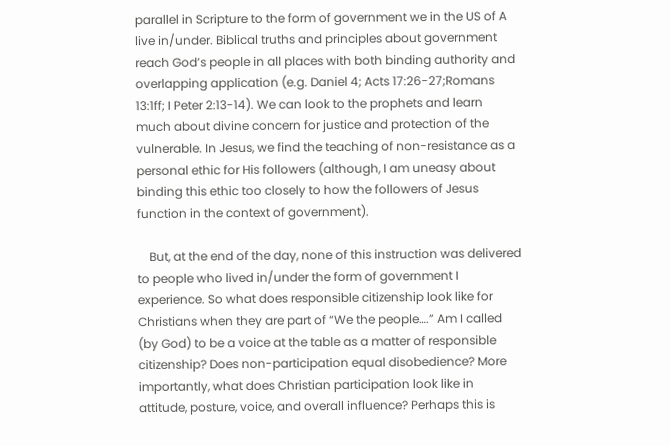parallel in Scripture to the form of government we in the US of A live in/under. Biblical truths and principles about government reach God’s people in all places with both binding authority and overlapping application (e.g. Daniel 4; Acts 17:26-27;Romans 13:1ff; I Peter 2:13-14). We can look to the prophets and learn much about divine concern for justice and protection of the vulnerable. In Jesus, we find the teaching of non-resistance as a personal ethic for His followers (although, I am uneasy about binding this ethic too closely to how the followers of Jesus function in the context of government).

    But, at the end of the day, none of this instruction was delivered to people who lived in/under the form of government I experience. So what does responsible citizenship look like for Christians when they are part of “We the people….” Am I called (by God) to be a voice at the table as a matter of responsible citizenship? Does non-participation equal disobedience? More importantly, what does Christian participation look like in attitude, posture, voice, and overall influence? Perhaps this is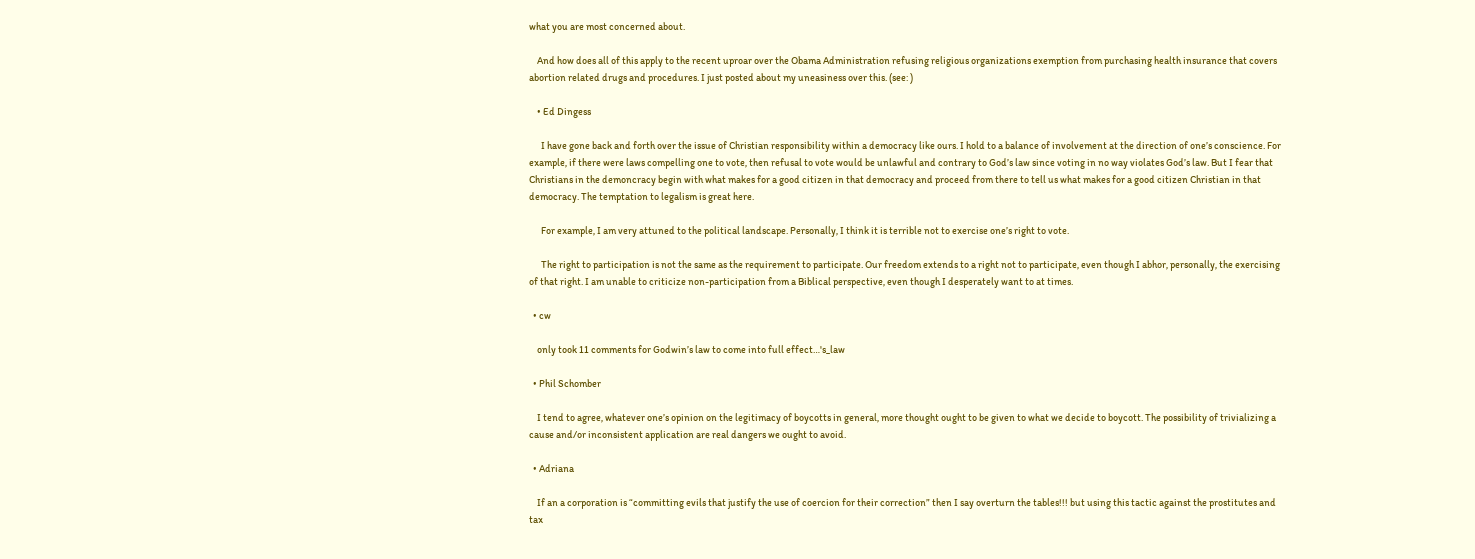what you are most concerned about.

    And how does all of this apply to the recent uproar over the Obama Administration refusing religious organizations exemption from purchasing health insurance that covers abortion related drugs and procedures. I just posted about my uneasiness over this. (see: )

    • Ed Dingess

      I have gone back and forth over the issue of Christian responsibility within a democracy like ours. I hold to a balance of involvement at the direction of one’s conscience. For example, if there were laws compelling one to vote, then refusal to vote would be unlawful and contrary to God’s law since voting in no way violates God’s law. But I fear that Christians in the demoncracy begin with what makes for a good citizen in that democracy and proceed from there to tell us what makes for a good citizen Christian in that democracy. The temptation to legalism is great here.

      For example, I am very attuned to the political landscape. Personally, I think it is terrible not to exercise one’s right to vote.

      The right to participation is not the same as the requirement to participate. Our freedom extends to a right not to participate, even though I abhor, personally, the exercising of that right. I am unable to criticize non-participation from a Biblical perspective, even though I desperately want to at times.

  • cw

    only took 11 comments for Godwin’s law to come into full effect…'s_law

  • Phil Schomber

    I tend to agree, whatever one’s opinion on the legitimacy of boycotts in general, more thought ought to be given to what we decide to boycott. The possibility of trivializing a cause and/or inconsistent application are real dangers we ought to avoid.

  • Adriana

    If an a corporation is “committing evils that justify the use of coercion for their correction” then I say overturn the tables!!! but using this tactic against the prostitutes and tax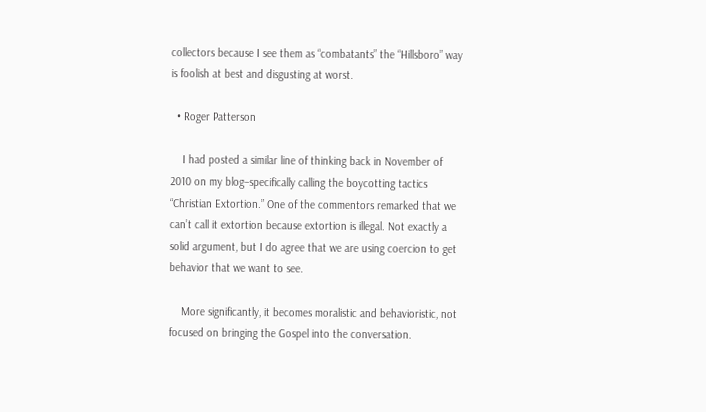collectors because I see them as “combatants” the “Hillsboro” way is foolish at best and disgusting at worst.

  • Roger Patterson

    I had posted a similar line of thinking back in November of 2010 on my blog–specifically calling the boycotting tactics “Christian Extortion.” One of the commentors remarked that we can’t call it extortion because extortion is illegal. Not exactly a solid argument, but I do agree that we are using coercion to get behavior that we want to see.

    More significantly, it becomes moralistic and behavioristic, not focused on bringing the Gospel into the conversation.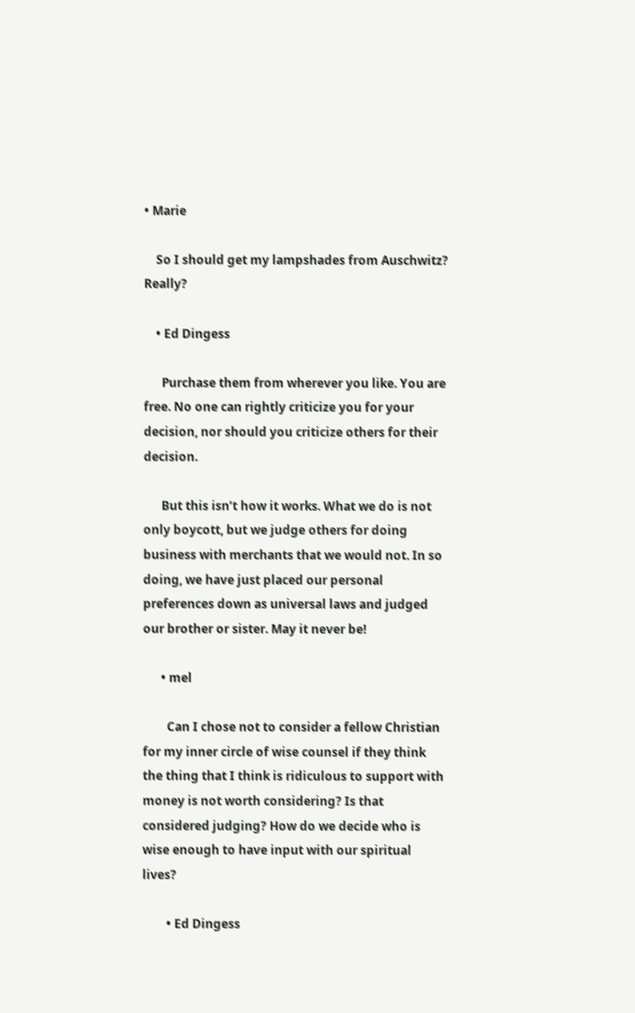• Marie

    So I should get my lampshades from Auschwitz? Really?

    • Ed Dingess

      Purchase them from wherever you like. You are free. No one can rightly criticize you for your decision, nor should you criticize others for their decision.

      But this isn’t how it works. What we do is not only boycott, but we judge others for doing business with merchants that we would not. In so doing, we have just placed our personal preferences down as universal laws and judged our brother or sister. May it never be!

      • mel

        Can I chose not to consider a fellow Christian for my inner circle of wise counsel if they think the thing that I think is ridiculous to support with money is not worth considering? Is that considered judging? How do we decide who is wise enough to have input with our spiritual lives?

        • Ed Dingess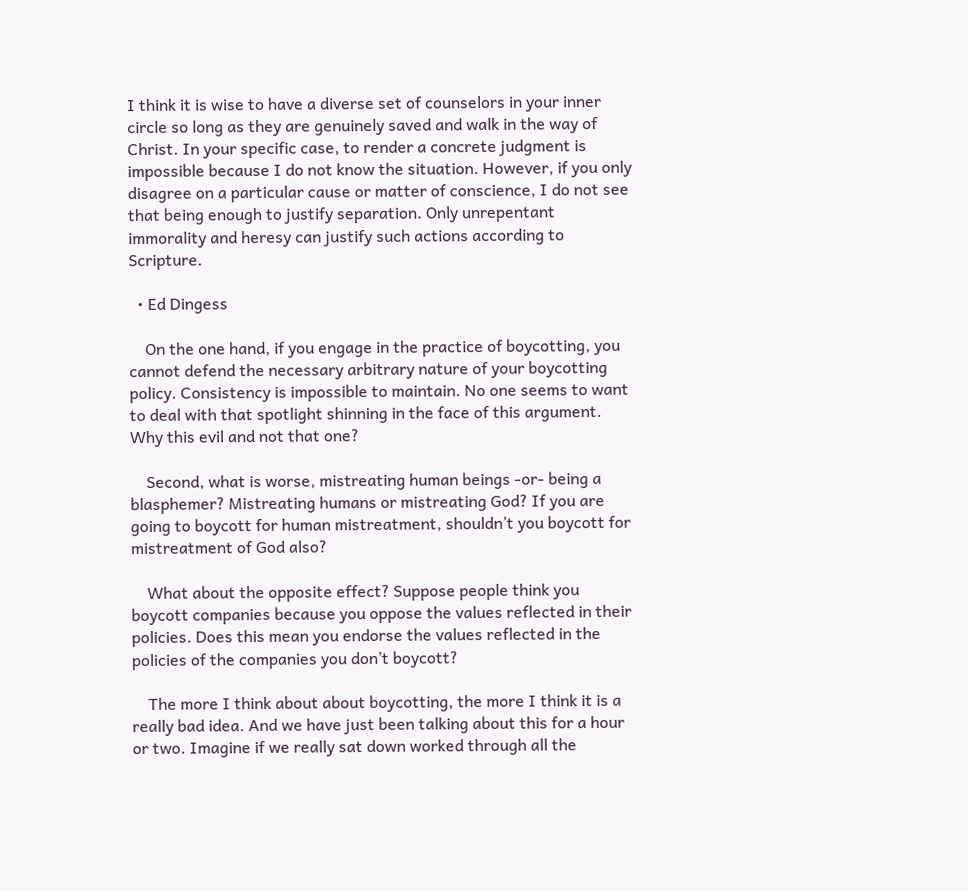I think it is wise to have a diverse set of counselors in your inner circle so long as they are genuinely saved and walk in the way of Christ. In your specific case, to render a concrete judgment is impossible because I do not know the situation. However, if you only disagree on a particular cause or matter of conscience, I do not see that being enough to justify separation. Only unrepentant immorality and heresy can justify such actions according to Scripture.

  • Ed Dingess

    On the one hand, if you engage in the practice of boycotting, you cannot defend the necessary arbitrary nature of your boycotting policy. Consistency is impossible to maintain. No one seems to want to deal with that spotlight shinning in the face of this argument. Why this evil and not that one?

    Second, what is worse, mistreating human beings -or- being a blasphemer? Mistreating humans or mistreating God? If you are going to boycott for human mistreatment, shouldn’t you boycott for mistreatment of God also?

    What about the opposite effect? Suppose people think you boycott companies because you oppose the values reflected in their policies. Does this mean you endorse the values reflected in the policies of the companies you don’t boycott?

    The more I think about about boycotting, the more I think it is a really bad idea. And we have just been talking about this for a hour or two. Imagine if we really sat down worked through all the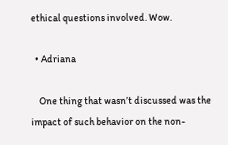ethical questions involved. Wow.

  • Adriana

    One thing that wasn’t discussed was the impact of such behavior on the non-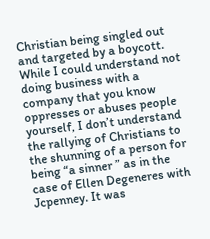Christian being singled out and targeted by a boycott. While I could understand not doing business with a company that you know oppresses or abuses people yourself, I don’t understand the rallying of Christians to the shunning of a person for being “a sinner ” as in the case of Ellen Degeneres with Jcpenney. It was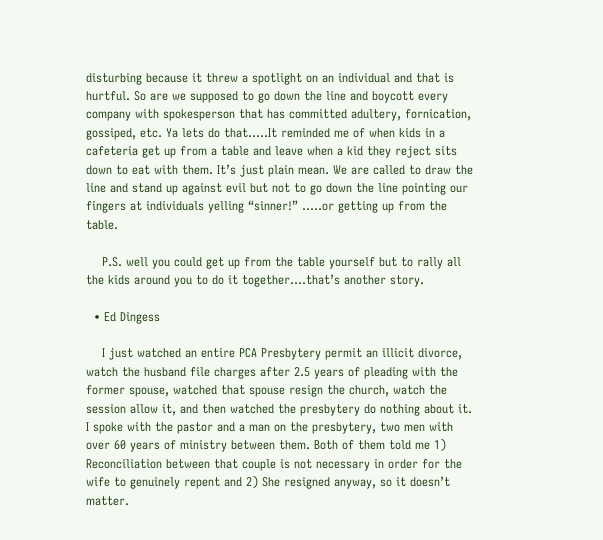disturbing because it threw a spotlight on an individual and that is hurtful. So are we supposed to go down the line and boycott every company with spokesperson that has committed adultery, fornication, gossiped, etc. Ya lets do that…..It reminded me of when kids in a cafeteria get up from a table and leave when a kid they reject sits down to eat with them. It’s just plain mean. We are called to draw the line and stand up against evil but not to go down the line pointing our fingers at individuals yelling “sinner!” …..or getting up from the table.

    P.S. well you could get up from the table yourself but to rally all the kids around you to do it together….that’s another story.

  • Ed Dingess

    I just watched an entire PCA Presbytery permit an illicit divorce, watch the husband file charges after 2.5 years of pleading with the former spouse, watched that spouse resign the church, watch the session allow it, and then watched the presbytery do nothing about it. I spoke with the pastor and a man on the presbytery, two men with over 60 years of ministry between them. Both of them told me 1) Reconciliation between that couple is not necessary in order for the wife to genuinely repent and 2) She resigned anyway, so it doesn’t matter.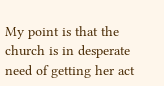My point is that the church is in desperate need of getting her act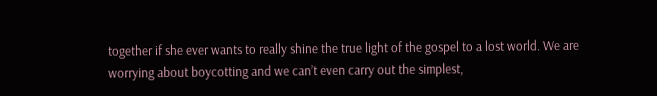together if she ever wants to really shine the true light of the gospel to a lost world. We are worrying about boycotting and we can’t even carry out the simplest,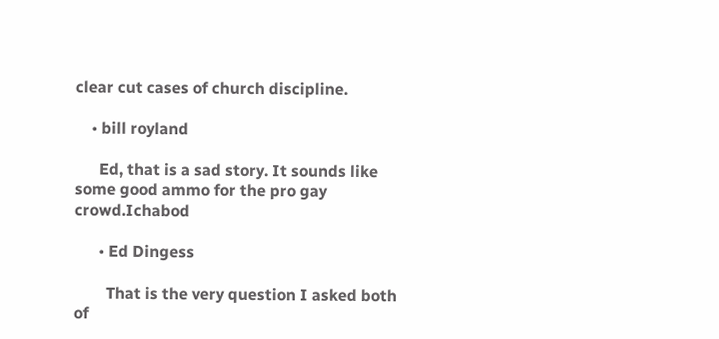clear cut cases of church discipline.

    • bill royland

      Ed, that is a sad story. It sounds like some good ammo for the pro gay crowd.Ichabod

      • Ed Dingess

        That is the very question I asked both of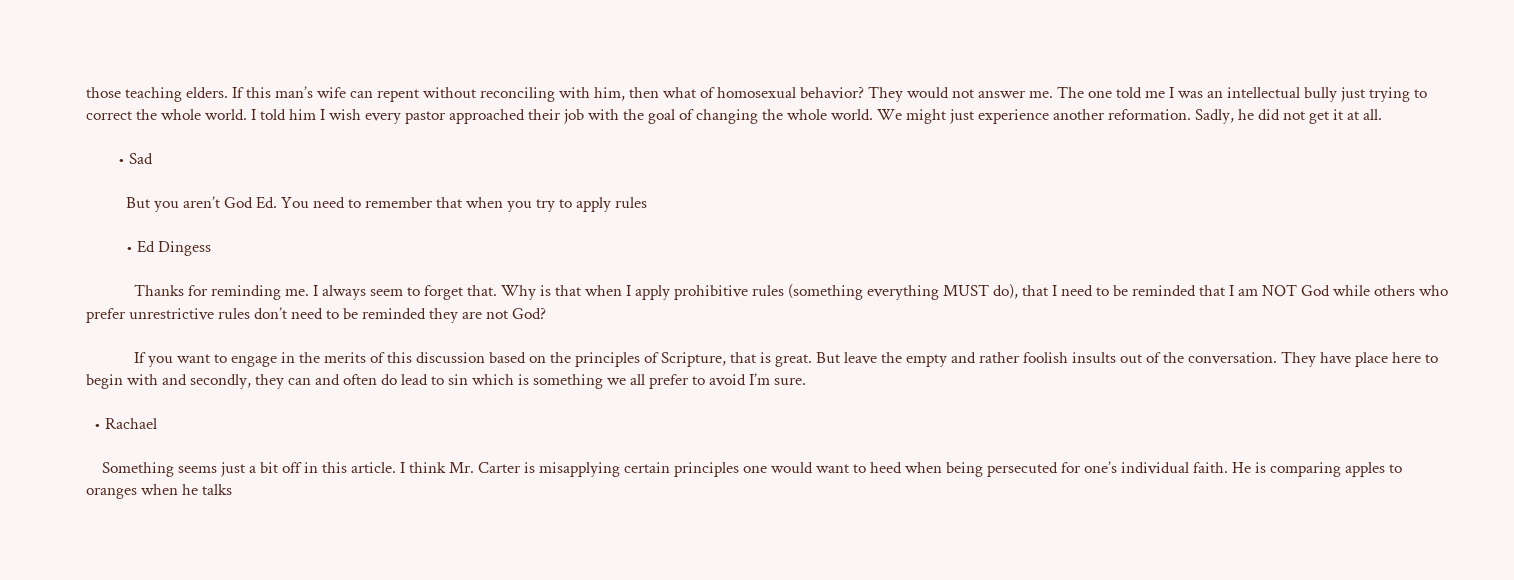those teaching elders. If this man’s wife can repent without reconciling with him, then what of homosexual behavior? They would not answer me. The one told me I was an intellectual bully just trying to correct the whole world. I told him I wish every pastor approached their job with the goal of changing the whole world. We might just experience another reformation. Sadly, he did not get it at all.

        • Sad

          But you aren’t God Ed. You need to remember that when you try to apply rules

          • Ed Dingess

            Thanks for reminding me. I always seem to forget that. Why is that when I apply prohibitive rules (something everything MUST do), that I need to be reminded that I am NOT God while others who prefer unrestrictive rules don’t need to be reminded they are not God?

            If you want to engage in the merits of this discussion based on the principles of Scripture, that is great. But leave the empty and rather foolish insults out of the conversation. They have place here to begin with and secondly, they can and often do lead to sin which is something we all prefer to avoid I’m sure.

  • Rachael

    Something seems just a bit off in this article. I think Mr. Carter is misapplying certain principles one would want to heed when being persecuted for one’s individual faith. He is comparing apples to oranges when he talks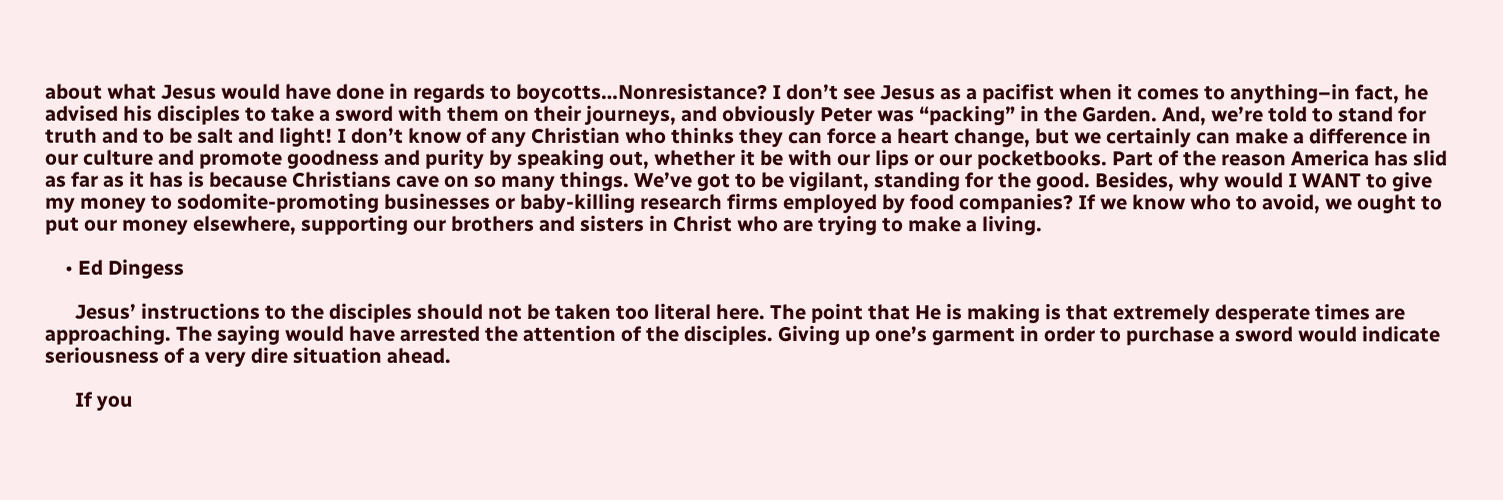about what Jesus would have done in regards to boycotts…Nonresistance? I don’t see Jesus as a pacifist when it comes to anything–in fact, he advised his disciples to take a sword with them on their journeys, and obviously Peter was “packing” in the Garden. And, we’re told to stand for truth and to be salt and light! I don’t know of any Christian who thinks they can force a heart change, but we certainly can make a difference in our culture and promote goodness and purity by speaking out, whether it be with our lips or our pocketbooks. Part of the reason America has slid as far as it has is because Christians cave on so many things. We’ve got to be vigilant, standing for the good. Besides, why would I WANT to give my money to sodomite-promoting businesses or baby-killing research firms employed by food companies? If we know who to avoid, we ought to put our money elsewhere, supporting our brothers and sisters in Christ who are trying to make a living.

    • Ed Dingess

      Jesus’ instructions to the disciples should not be taken too literal here. The point that He is making is that extremely desperate times are approaching. The saying would have arrested the attention of the disciples. Giving up one’s garment in order to purchase a sword would indicate seriousness of a very dire situation ahead.

      If you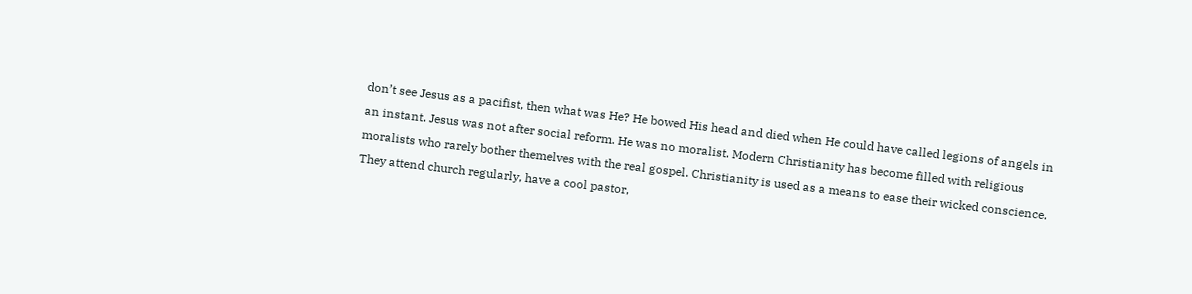don’t see Jesus as a pacifist, then what was He? He bowed His head and died when He could have called legions of angels in an instant. Jesus was not after social reform. He was no moralist. Modern Christianity has become filled with religious moralists who rarely bother themelves with the real gospel. Christianity is used as a means to ease their wicked conscience. They attend church regularly, have a cool pastor,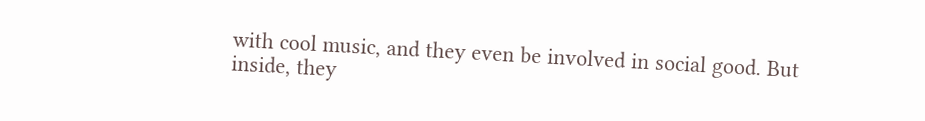with cool music, and they even be involved in social good. But inside, they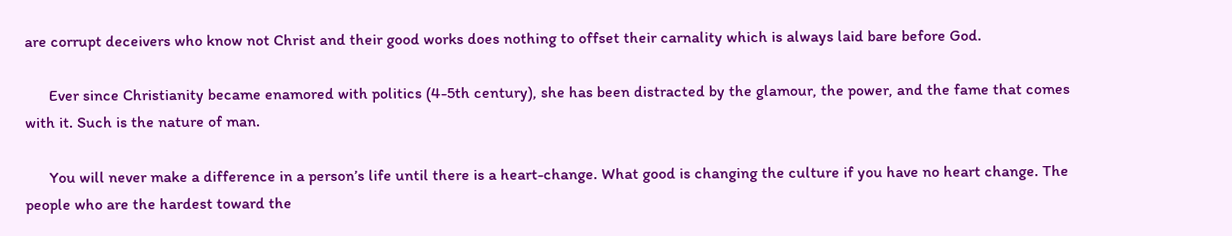are corrupt deceivers who know not Christ and their good works does nothing to offset their carnality which is always laid bare before God.

      Ever since Christianity became enamored with politics (4-5th century), she has been distracted by the glamour, the power, and the fame that comes with it. Such is the nature of man.

      You will never make a difference in a person’s life until there is a heart-change. What good is changing the culture if you have no heart change. The people who are the hardest toward the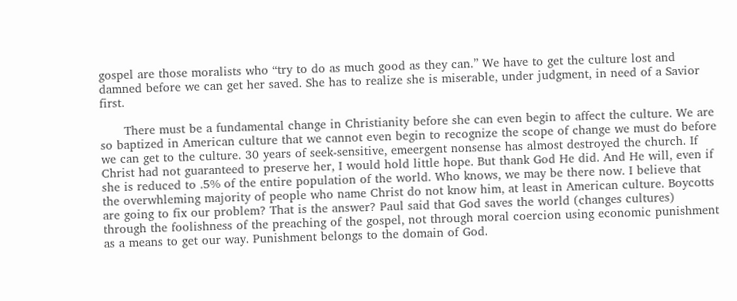gospel are those moralists who “try to do as much good as they can.” We have to get the culture lost and damned before we can get her saved. She has to realize she is miserable, under judgment, in need of a Savior first.

      There must be a fundamental change in Christianity before she can even begin to affect the culture. We are so baptized in American culture that we cannot even begin to recognize the scope of change we must do before we can get to the culture. 30 years of seek-sensitive, emeergent nonsense has almost destroyed the church. If Christ had not guaranteed to preserve her, I would hold little hope. But thank God He did. And He will, even if she is reduced to .5% of the entire population of the world. Who knows, we may be there now. I believe that the overwhleming majority of people who name Christ do not know him, at least in American culture. Boycotts are going to fix our problem? That is the answer? Paul said that God saves the world (changes cultures) through the foolishness of the preaching of the gospel, not through moral coercion using economic punishment as a means to get our way. Punishment belongs to the domain of God.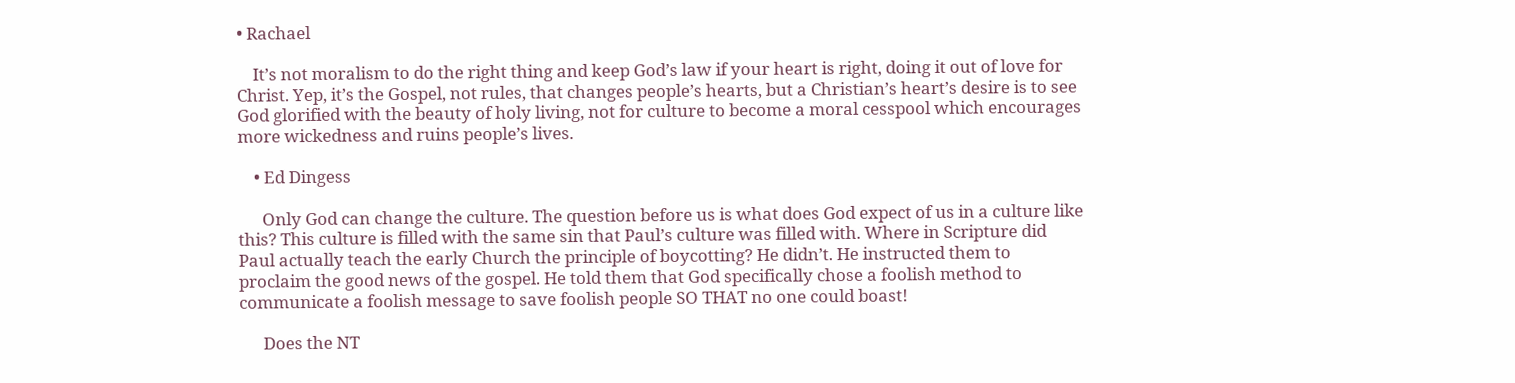• Rachael

    It’s not moralism to do the right thing and keep God’s law if your heart is right, doing it out of love for Christ. Yep, it’s the Gospel, not rules, that changes people’s hearts, but a Christian’s heart’s desire is to see God glorified with the beauty of holy living, not for culture to become a moral cesspool which encourages more wickedness and ruins people’s lives.

    • Ed Dingess

      Only God can change the culture. The question before us is what does God expect of us in a culture like this? This culture is filled with the same sin that Paul’s culture was filled with. Where in Scripture did Paul actually teach the early Church the principle of boycotting? He didn’t. He instructed them to proclaim the good news of the gospel. He told them that God specifically chose a foolish method to communicate a foolish message to save foolish people SO THAT no one could boast!

      Does the NT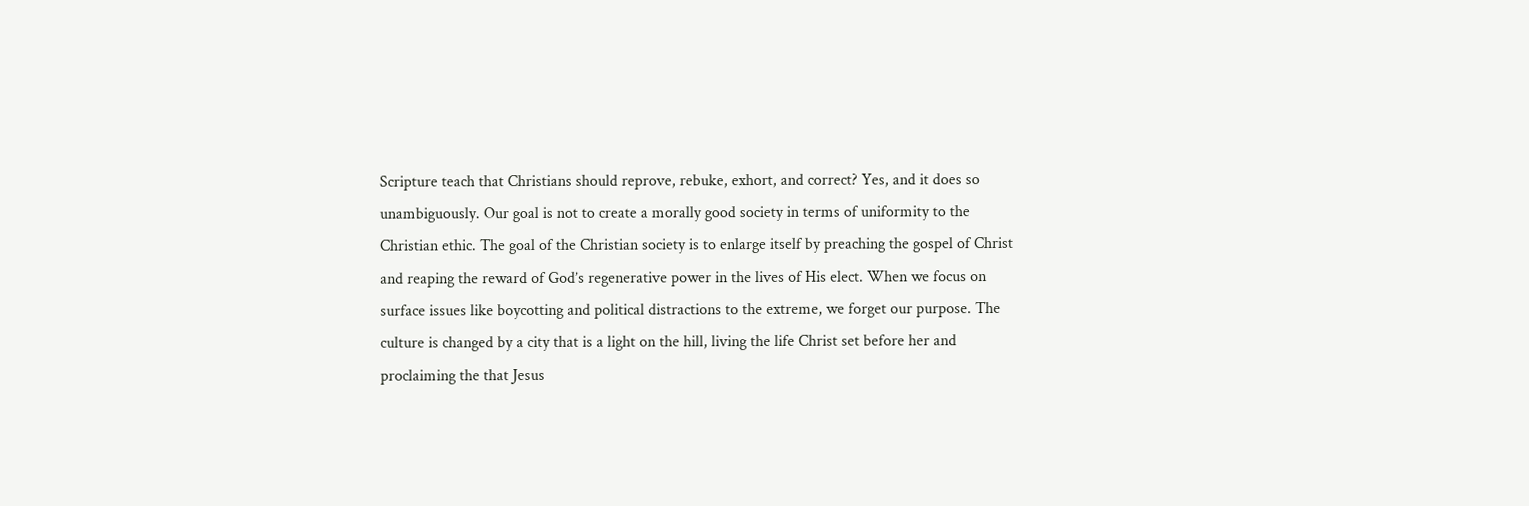Scripture teach that Christians should reprove, rebuke, exhort, and correct? Yes, and it does so unambiguously. Our goal is not to create a morally good society in terms of uniformity to the Christian ethic. The goal of the Christian society is to enlarge itself by preaching the gospel of Christ and reaping the reward of God’s regenerative power in the lives of His elect. When we focus on surface issues like boycotting and political distractions to the extreme, we forget our purpose. The culture is changed by a city that is a light on the hill, living the life Christ set before her and proclaiming the that Jesus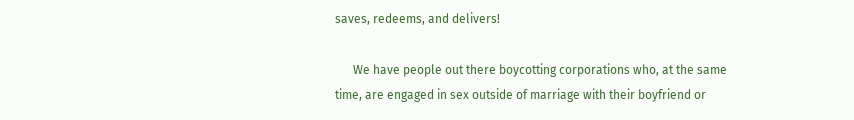saves, redeems, and delivers!

      We have people out there boycotting corporations who, at the same time, are engaged in sex outside of marriage with their boyfriend or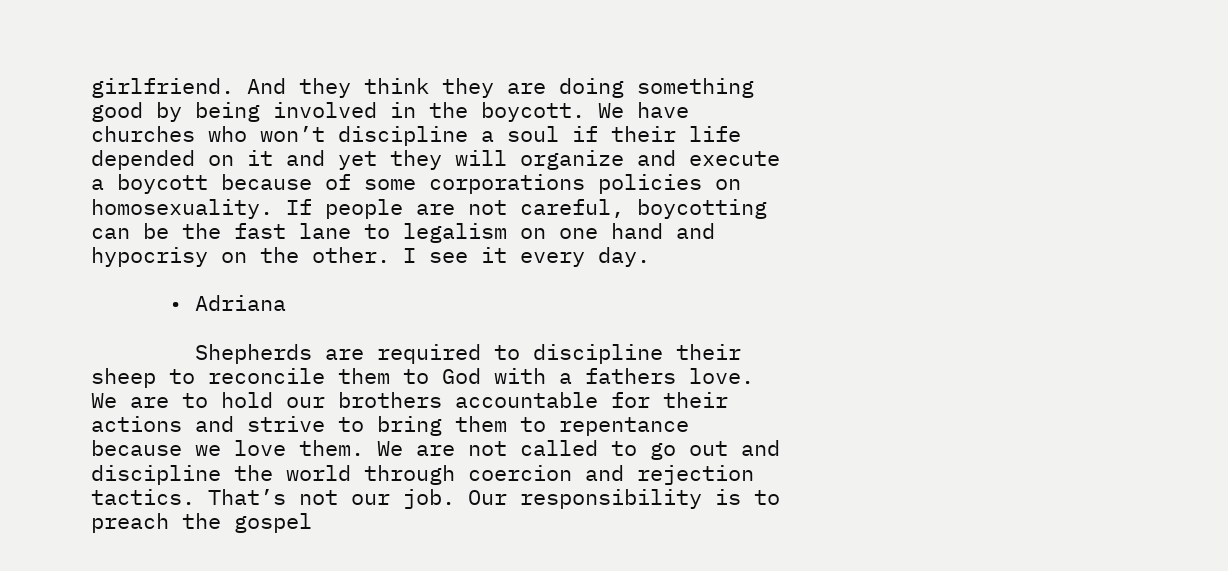girlfriend. And they think they are doing something good by being involved in the boycott. We have churches who won’t discipline a soul if their life depended on it and yet they will organize and execute a boycott because of some corporations policies on homosexuality. If people are not careful, boycotting can be the fast lane to legalism on one hand and hypocrisy on the other. I see it every day.

      • Adriana

        Shepherds are required to discipline their sheep to reconcile them to God with a fathers love. We are to hold our brothers accountable for their actions and strive to bring them to repentance because we love them. We are not called to go out and discipline the world through coercion and rejection tactics. That’s not our job. Our responsibility is to preach the gospel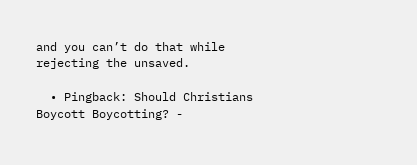and you can’t do that while rejecting the unsaved.

  • Pingback: Should Christians Boycott Boycotting? -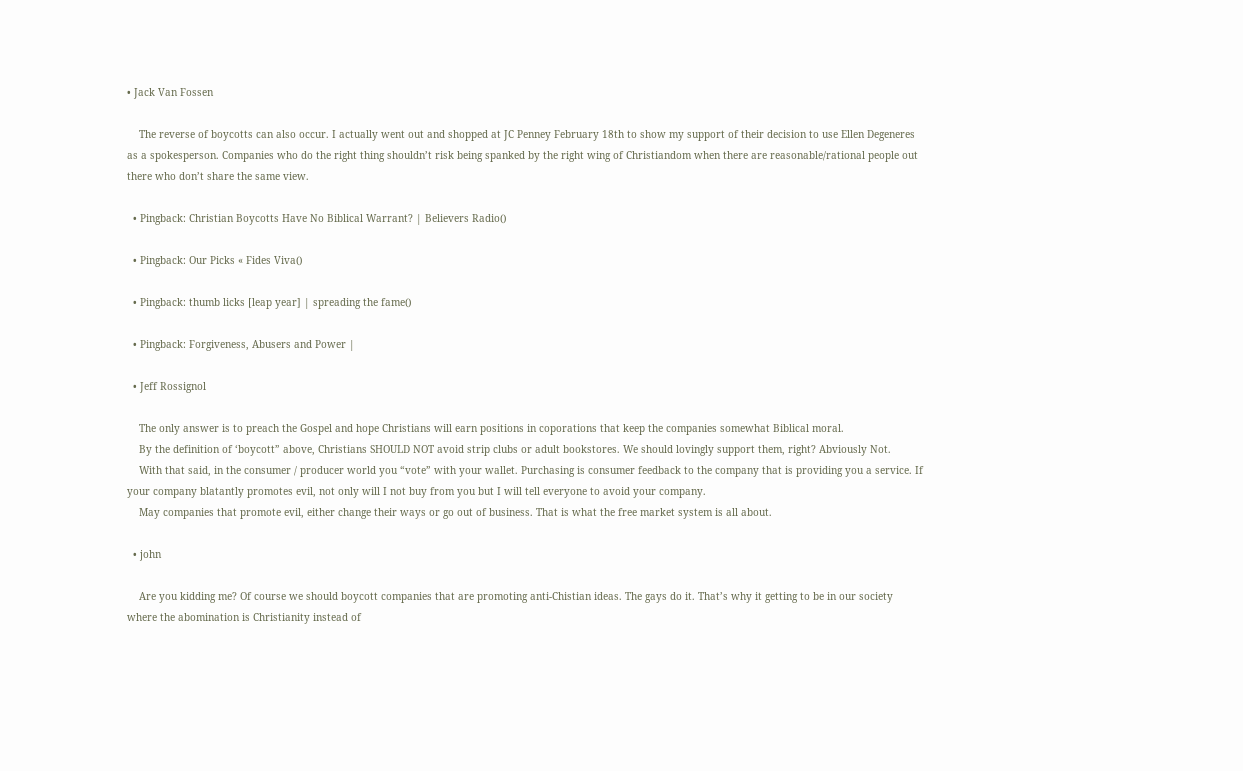• Jack Van Fossen

    The reverse of boycotts can also occur. I actually went out and shopped at JC Penney February 18th to show my support of their decision to use Ellen Degeneres as a spokesperson. Companies who do the right thing shouldn’t risk being spanked by the right wing of Christiandom when there are reasonable/rational people out there who don’t share the same view.

  • Pingback: Christian Boycotts Have No Biblical Warrant? | Believers Radio()

  • Pingback: Our Picks « Fides Viva()

  • Pingback: thumb licks [leap year] | spreading the fame()

  • Pingback: Forgiveness, Abusers and Power |

  • Jeff Rossignol

    The only answer is to preach the Gospel and hope Christians will earn positions in coporations that keep the companies somewhat Biblical moral.
    By the definition of ‘boycott” above, Christians SHOULD NOT avoid strip clubs or adult bookstores. We should lovingly support them, right? Abviously Not.
    With that said, in the consumer / producer world you “vote” with your wallet. Purchasing is consumer feedback to the company that is providing you a service. If your company blatantly promotes evil, not only will I not buy from you but I will tell everyone to avoid your company.
    May companies that promote evil, either change their ways or go out of business. That is what the free market system is all about.

  • john

    Are you kidding me? Of course we should boycott companies that are promoting anti-Chistian ideas. The gays do it. That’s why it getting to be in our society where the abomination is Christianity instead of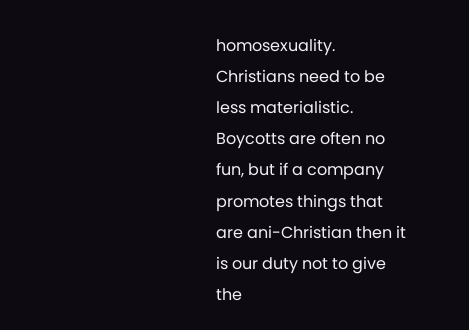homosexuality. Christians need to be less materialistic. Boycotts are often no fun, but if a company promotes things that are ani-Christian then it is our duty not to give the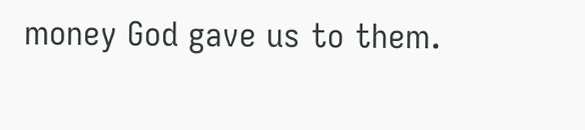money God gave us to them.